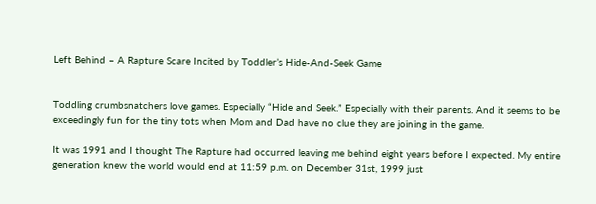Left Behind – A Rapture Scare Incited by Toddler’s Hide-And-Seek Game


Toddling crumbsnatchers love games. Especially “Hide and Seek.” Especially with their parents. And it seems to be exceedingly fun for the tiny tots when Mom and Dad have no clue they are joining in the game.

It was 1991 and I thought The Rapture had occurred leaving me behind eight years before I expected. My entire generation knew the world would end at 11:59 p.m. on December 31st, 1999 just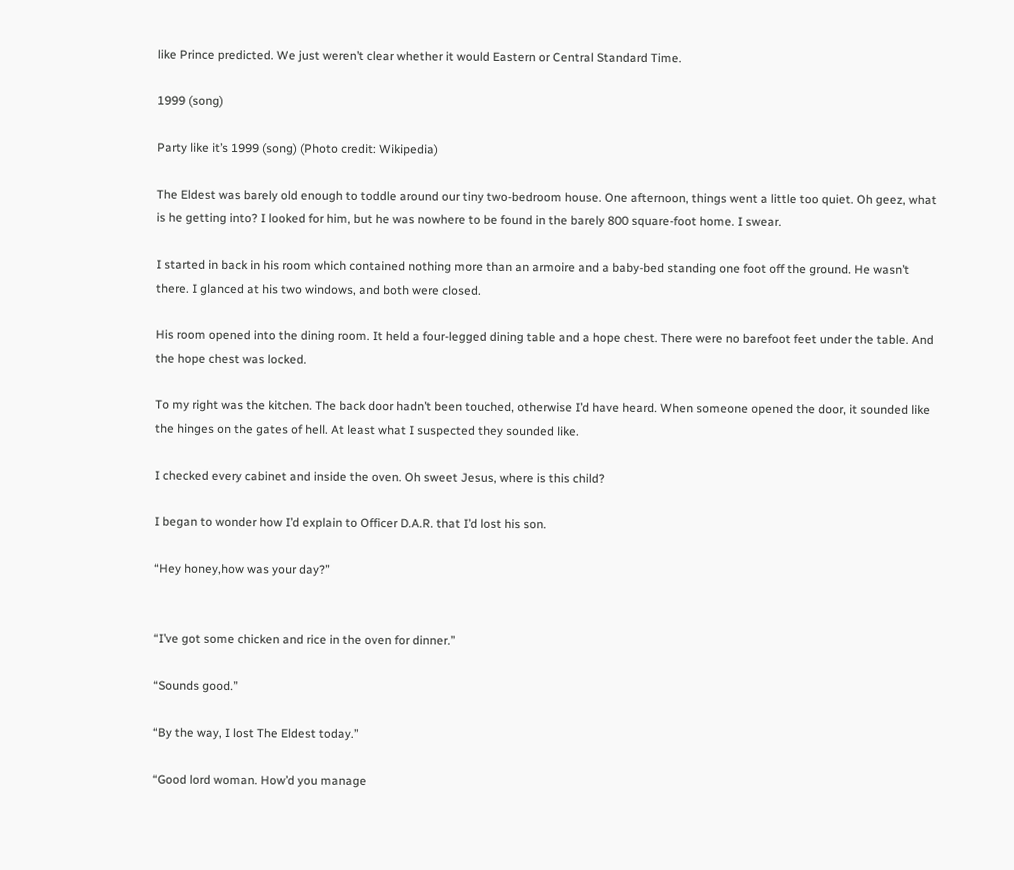like Prince predicted. We just weren’t clear whether it would Eastern or Central Standard Time.

1999 (song)

Party like it’s 1999 (song) (Photo credit: Wikipedia)

The Eldest was barely old enough to toddle around our tiny two-bedroom house. One afternoon, things went a little too quiet. Oh geez, what is he getting into? I looked for him, but he was nowhere to be found in the barely 800 square-foot home. I swear.

I started in back in his room which contained nothing more than an armoire and a baby-bed standing one foot off the ground. He wasn’t there. I glanced at his two windows, and both were closed.

His room opened into the dining room. It held a four-legged dining table and a hope chest. There were no barefoot feet under the table. And the hope chest was locked.

To my right was the kitchen. The back door hadn’t been touched, otherwise I’d have heard. When someone opened the door, it sounded like the hinges on the gates of hell. At least what I suspected they sounded like.

I checked every cabinet and inside the oven. Oh sweet Jesus, where is this child?

I began to wonder how I’d explain to Officer D.A.R. that I’d lost his son.

“Hey honey,how was your day?”


“I’ve got some chicken and rice in the oven for dinner.”

“Sounds good.”

“By the way, I lost The Eldest today.”

“Good lord woman. How’d you manage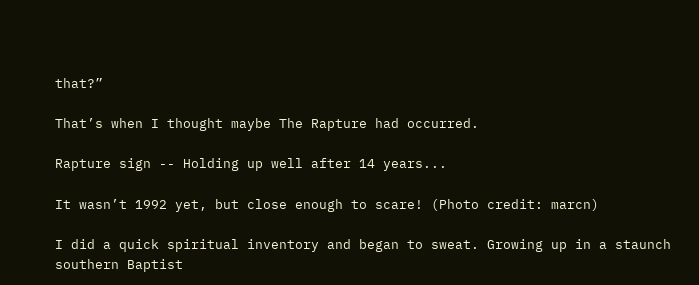that?”

That’s when I thought maybe The Rapture had occurred.

Rapture sign -- Holding up well after 14 years...

It wasn’t 1992 yet, but close enough to scare! (Photo credit: marcn)

I did a quick spiritual inventory and began to sweat. Growing up in a staunch southern Baptist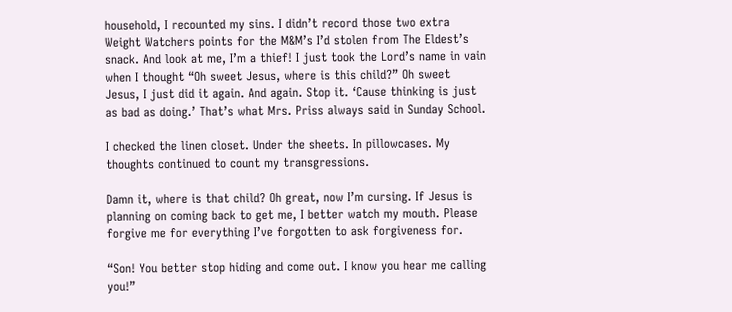household, I recounted my sins. I didn’t record those two extra Weight Watchers points for the M&M’s I’d stolen from The Eldest’s snack. And look at me, I’m a thief! I just took the Lord’s name in vain when I thought “Oh sweet Jesus, where is this child?” Oh sweet Jesus, I just did it again. And again. Stop it. ‘Cause thinking is just as bad as doing.’ That’s what Mrs. Priss always said in Sunday School.

I checked the linen closet. Under the sheets. In pillowcases. My thoughts continued to count my transgressions.

Damn it, where is that child? Oh great, now I’m cursing. If Jesus is planning on coming back to get me, I better watch my mouth. Please forgive me for everything I’ve forgotten to ask forgiveness for.

“Son! You better stop hiding and come out. I know you hear me calling you!”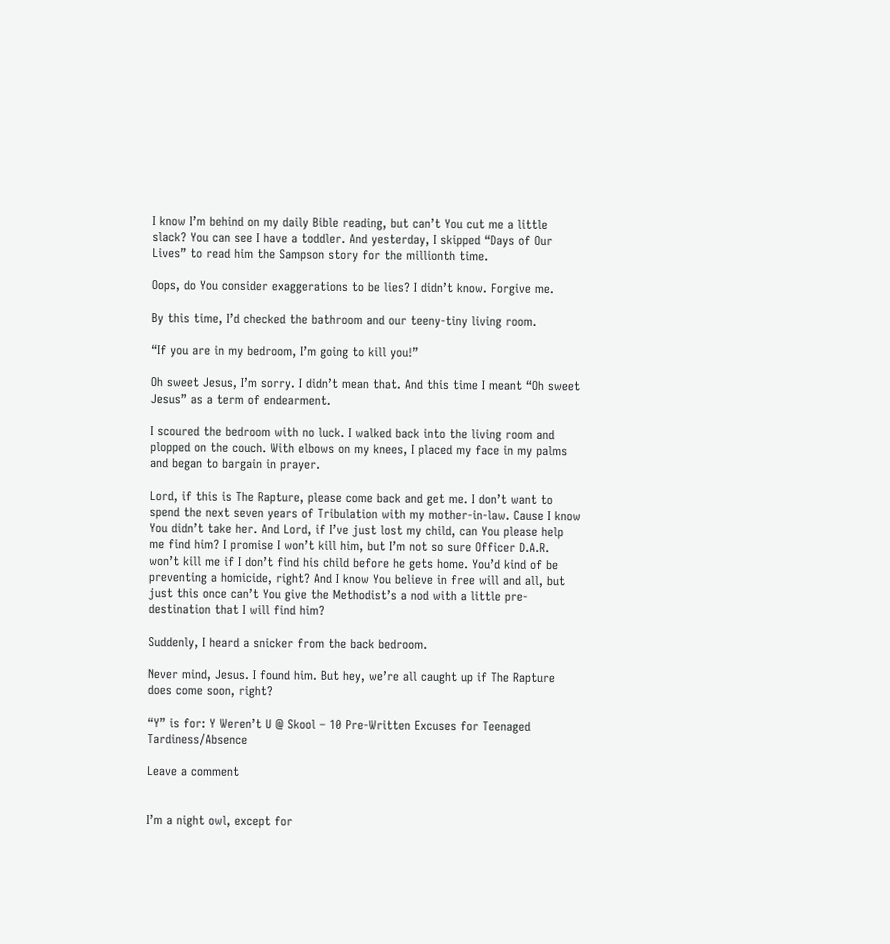I know I’m behind on my daily Bible reading, but can’t You cut me a little slack? You can see I have a toddler. And yesterday, I skipped “Days of Our Lives” to read him the Sampson story for the millionth time.

Oops, do You consider exaggerations to be lies? I didn’t know. Forgive me.

By this time, I’d checked the bathroom and our teeny-tiny living room.

“If you are in my bedroom, I’m going to kill you!”

Oh sweet Jesus, I’m sorry. I didn’t mean that. And this time I meant “Oh sweet Jesus” as a term of endearment.

I scoured the bedroom with no luck. I walked back into the living room and plopped on the couch. With elbows on my knees, I placed my face in my palms and began to bargain in prayer.

Lord, if this is The Rapture, please come back and get me. I don’t want to spend the next seven years of Tribulation with my mother-in-law. Cause I know You didn’t take her. And Lord, if I’ve just lost my child, can You please help me find him? I promise I won’t kill him, but I’m not so sure Officer D.A.R. won’t kill me if I don’t find his child before he gets home. You’d kind of be preventing a homicide, right? And I know You believe in free will and all, but just this once can’t You give the Methodist’s a nod with a little pre-destination that I will find him?

Suddenly, I heard a snicker from the back bedroom.

Never mind, Jesus. I found him. But hey, we’re all caught up if The Rapture does come soon, right?

“Y” is for: Y Weren’t U @ Skool – 10 Pre-Written Excuses for Teenaged Tardiness/Absence

Leave a comment


I’m a night owl, except for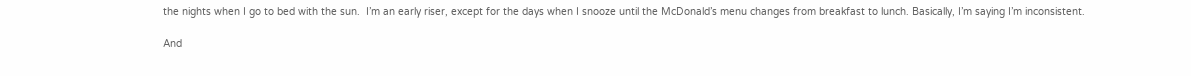the nights when I go to bed with the sun.  I’m an early riser, except for the days when I snooze until the McDonald’s menu changes from breakfast to lunch. Basically, I’m saying I’m inconsistent.

And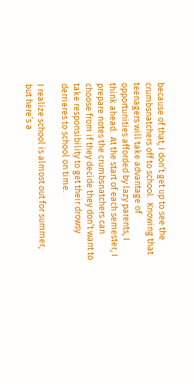because of that, I don’t get up to see the crumbsnatchers off to school.  Knowing that teenagers will take advantage of opportunities afforded by lazy parents, I think ahead.  At the start of each semester, I prepare notes the crumbsnatchers can choose from if they decide they don’t want to take responsibility to get their drowsy derrieres to school on time.

I realize school is almost out for summer, but here’s a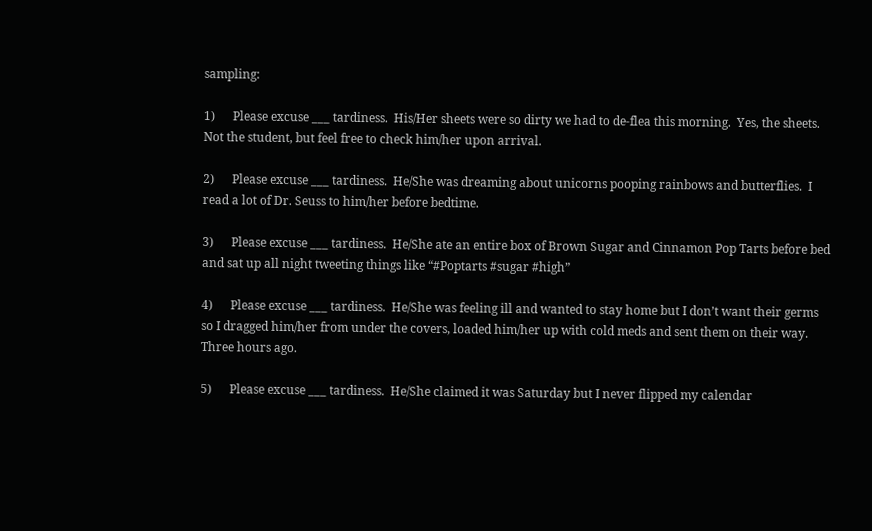sampling:

1)      Please excuse ___ tardiness.  His/Her sheets were so dirty we had to de-flea this morning.  Yes, the sheets.  Not the student, but feel free to check him/her upon arrival.

2)      Please excuse ___ tardiness.  He/She was dreaming about unicorns pooping rainbows and butterflies.  I read a lot of Dr. Seuss to him/her before bedtime.

3)      Please excuse ___ tardiness.  He/She ate an entire box of Brown Sugar and Cinnamon Pop Tarts before bed and sat up all night tweeting things like “#Poptarts #sugar #high”

4)      Please excuse ___ tardiness.  He/She was feeling ill and wanted to stay home but I don’t want their germs so I dragged him/her from under the covers, loaded him/her up with cold meds and sent them on their way.  Three hours ago.

5)      Please excuse ___ tardiness.  He/She claimed it was Saturday but I never flipped my calendar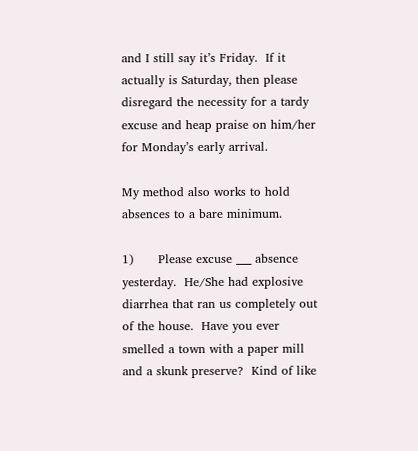and I still say it’s Friday.  If it actually is Saturday, then please disregard the necessity for a tardy excuse and heap praise on him/her for Monday’s early arrival.

My method also works to hold absences to a bare minimum.

1)      Please excuse ___ absence yesterday.  He/She had explosive diarrhea that ran us completely out of the house.  Have you ever smelled a town with a paper mill and a skunk preserve?  Kind of like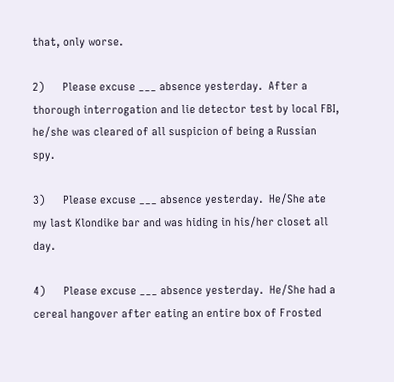that, only worse.

2)      Please excuse ___ absence yesterday.  After a thorough interrogation and lie detector test by local FBI, he/she was cleared of all suspicion of being a Russian spy.

3)      Please excuse ___ absence yesterday.  He/She ate my last Klondike bar and was hiding in his/her closet all day.

4)      Please excuse ___ absence yesterday.  He/She had a cereal hangover after eating an entire box of Frosted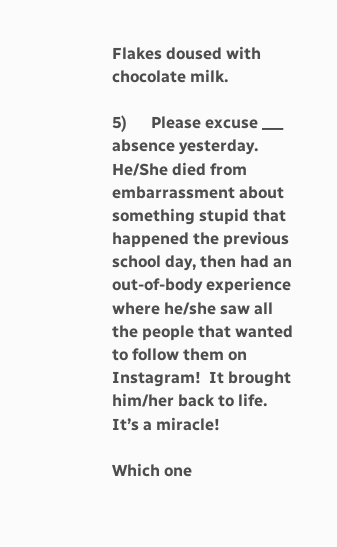Flakes doused with chocolate milk.

5)      Please excuse ___ absence yesterday.  He/She died from embarrassment about something stupid that happened the previous school day, then had an out-of-body experience where he/she saw all the people that wanted to follow them on Instagram!  It brought him/her back to life.  It’s a miracle!

Which one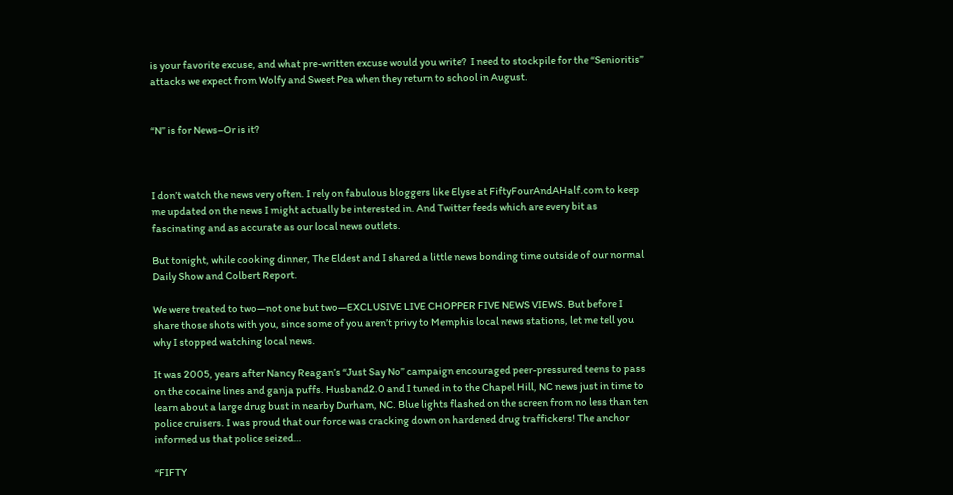is your favorite excuse, and what pre-written excuse would you write?  I need to stockpile for the “Senioritis” attacks we expect from Wolfy and Sweet Pea when they return to school in August.


“N” is for News–Or is it?



I don’t watch the news very often. I rely on fabulous bloggers like Elyse at FiftyFourAndAHalf.com to keep me updated on the news I might actually be interested in. And Twitter feeds which are every bit as fascinating and as accurate as our local news outlets.

But tonight, while cooking dinner, The Eldest and I shared a little news bonding time outside of our normal Daily Show and Colbert Report.

We were treated to two—not one but two—EXCLUSIVE LIVE CHOPPER FIVE NEWS VIEWS. But before I share those shots with you, since some of you aren’t privy to Memphis local news stations, let me tell you why I stopped watching local news.

It was 2005, years after Nancy Reagan’s “Just Say No” campaign encouraged peer-pressured teens to pass on the cocaine lines and ganja puffs. Husband2.0 and I tuned in to the Chapel Hill, NC news just in time to learn about a large drug bust in nearby Durham, NC. Blue lights flashed on the screen from no less than ten police cruisers. I was proud that our force was cracking down on hardened drug traffickers! The anchor informed us that police seized…

“FIFTY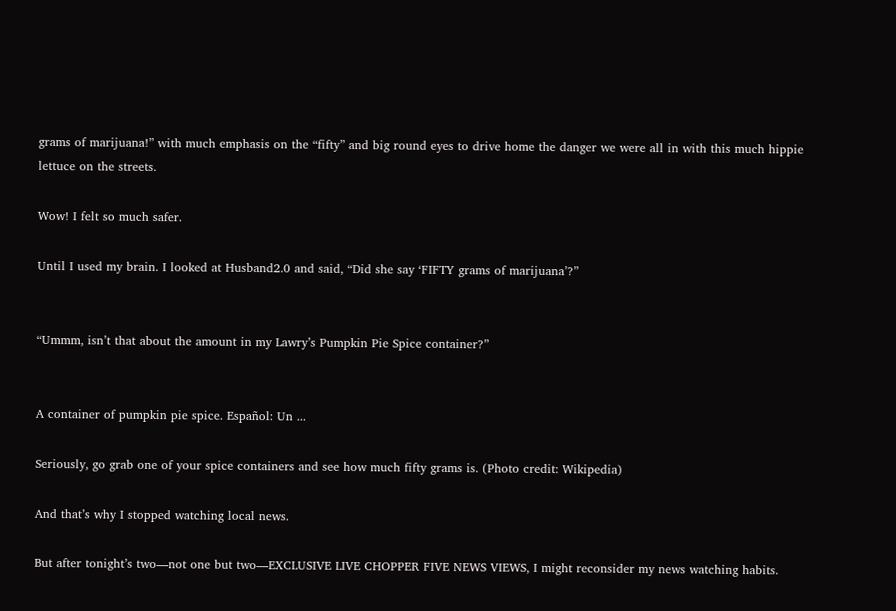grams of marijuana!” with much emphasis on the “fifty” and big round eyes to drive home the danger we were all in with this much hippie lettuce on the streets.

Wow! I felt so much safer.

Until I used my brain. I looked at Husband2.0 and said, “Did she say ‘FIFTY grams of marijuana’?”


“Ummm, isn’t that about the amount in my Lawry’s Pumpkin Pie Spice container?”


A container of pumpkin pie spice. Español: Un ...

Seriously, go grab one of your spice containers and see how much fifty grams is. (Photo credit: Wikipedia)

And that’s why I stopped watching local news.

But after tonight’s two—not one but two—EXCLUSIVE LIVE CHOPPER FIVE NEWS VIEWS, I might reconsider my news watching habits.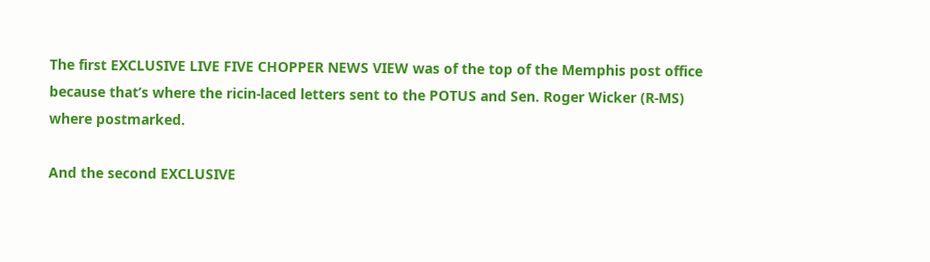The first EXCLUSIVE LIVE FIVE CHOPPER NEWS VIEW was of the top of the Memphis post office because that’s where the ricin-laced letters sent to the POTUS and Sen. Roger Wicker (R-MS) where postmarked.

And the second EXCLUSIVE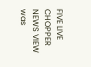FIVE LIVE CHOPPER NEWS VIEW was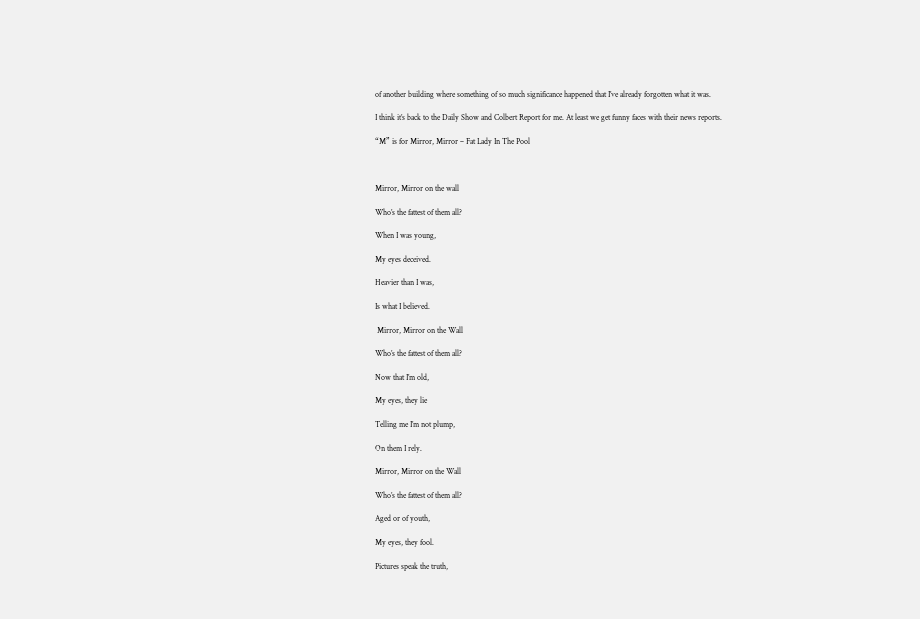of another building where something of so much significance happened that I’ve already forgotten what it was.

I think it’s back to the Daily Show and Colbert Report for me. At least we get funny faces with their news reports.

“M” is for Mirror, Mirror – Fat Lady In The Pool



Mirror, Mirror on the wall

Who’s the fattest of them all?

When I was young,

My eyes deceived.

Heavier than I was,

Is what I believed.

 Mirror, Mirror on the Wall

Who’s the fattest of them all?

Now that I’m old,

My eyes, they lie

Telling me I’m not plump,

On them I rely.

Mirror, Mirror on the Wall

Who’s the fattest of them all?

Aged or of youth,

My eyes, they fool.

Pictures speak the truth,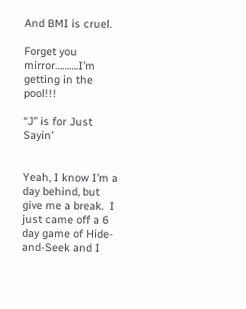And BMI is cruel.

Forget you mirror……….I’m getting in the pool!!!

“J” is for Just Sayin’


Yeah, I know I’m a day behind, but give me a break.  I just came off a 6 day game of Hide-and-Seek and I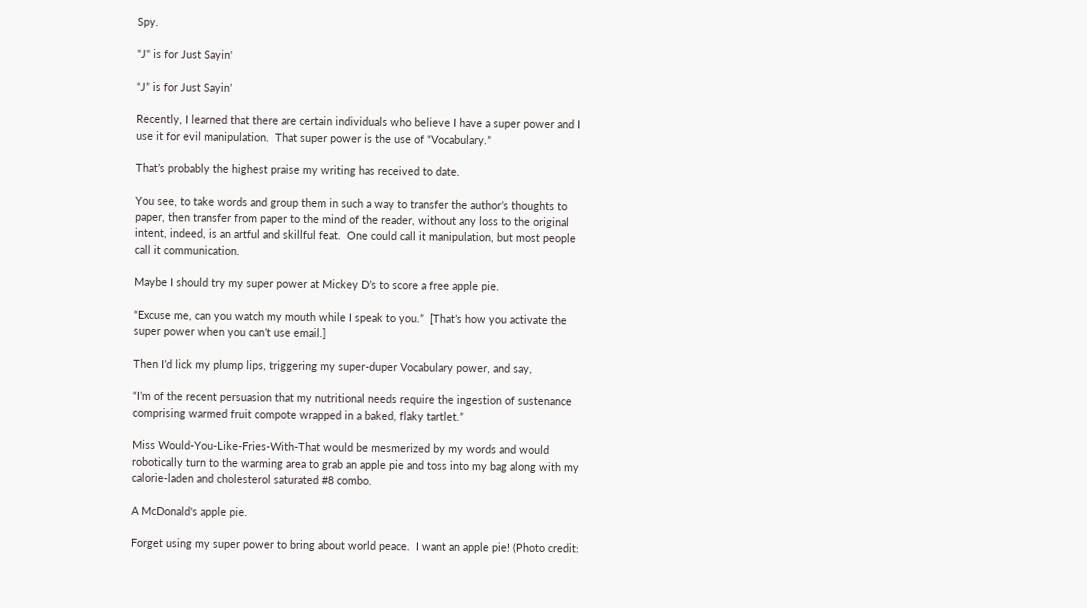Spy.

"J" is for Just Sayin'

“J” is for Just Sayin’

Recently, I learned that there are certain individuals who believe I have a super power and I use it for evil manipulation.  That super power is the use of “Vocabulary.”

That’s probably the highest praise my writing has received to date.

You see, to take words and group them in such a way to transfer the author’s thoughts to paper, then transfer from paper to the mind of the reader, without any loss to the original intent, indeed, is an artful and skillful feat.  One could call it manipulation, but most people call it communication.

Maybe I should try my super power at Mickey D’s to score a free apple pie.

“Excuse me, can you watch my mouth while I speak to you.”  [That’s how you activate the super power when you can’t use email.]

Then I’d lick my plump lips, triggering my super-duper Vocabulary power, and say,

“I’m of the recent persuasion that my nutritional needs require the ingestion of sustenance comprising warmed fruit compote wrapped in a baked, flaky tartlet.”

Miss Would-You-Like-Fries-With-That would be mesmerized by my words and would robotically turn to the warming area to grab an apple pie and toss into my bag along with my calorie-laden and cholesterol saturated #8 combo.

A McDonald's apple pie.

Forget using my super power to bring about world peace.  I want an apple pie! (Photo credit: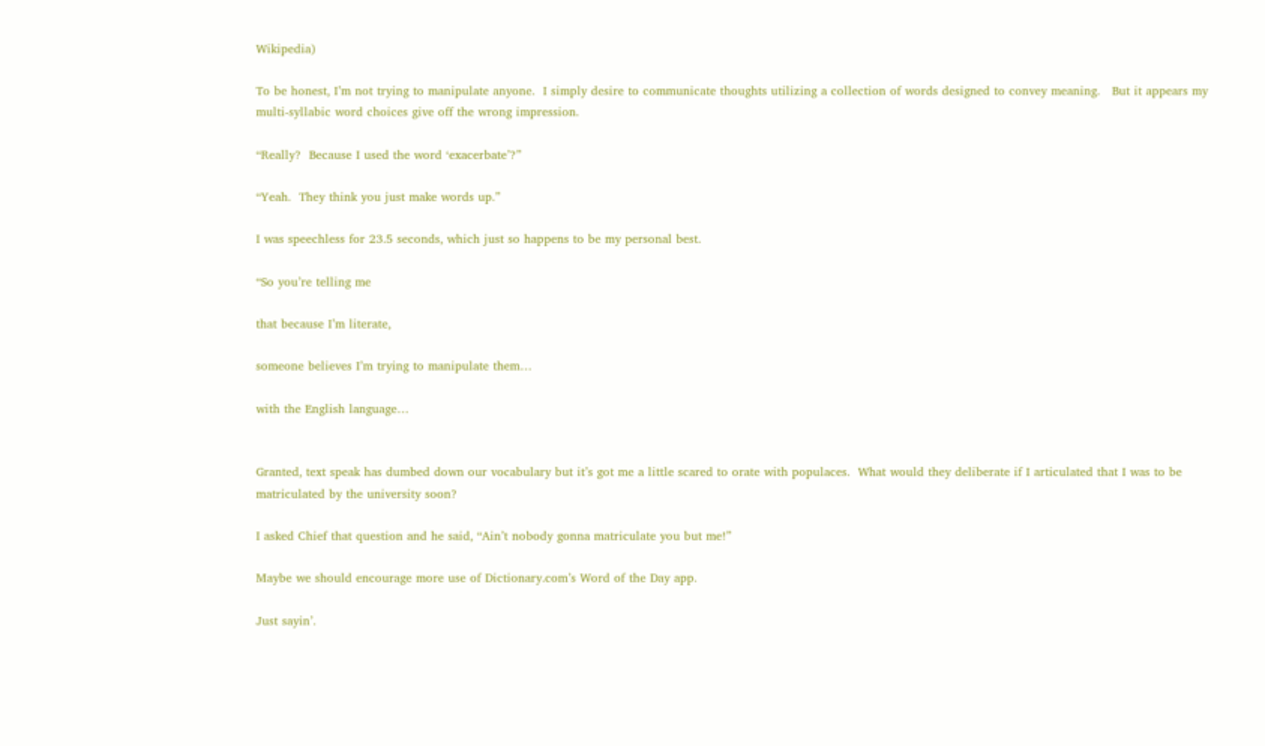Wikipedia)

To be honest, I’m not trying to manipulate anyone.  I simply desire to communicate thoughts utilizing a collection of words designed to convey meaning.   But it appears my multi-syllabic word choices give off the wrong impression.

“Really?  Because I used the word ‘exacerbate’?”

“Yeah.  They think you just make words up.”

I was speechless for 23.5 seconds, which just so happens to be my personal best.

“So you’re telling me

that because I’m literate,

someone believes I’m trying to manipulate them…

with the English language…


Granted, text speak has dumbed down our vocabulary but it’s got me a little scared to orate with populaces.  What would they deliberate if I articulated that I was to be matriculated by the university soon?

I asked Chief that question and he said, “Ain’t nobody gonna matriculate you but me!”

Maybe we should encourage more use of Dictionary.com’s Word of the Day app.

Just sayin’.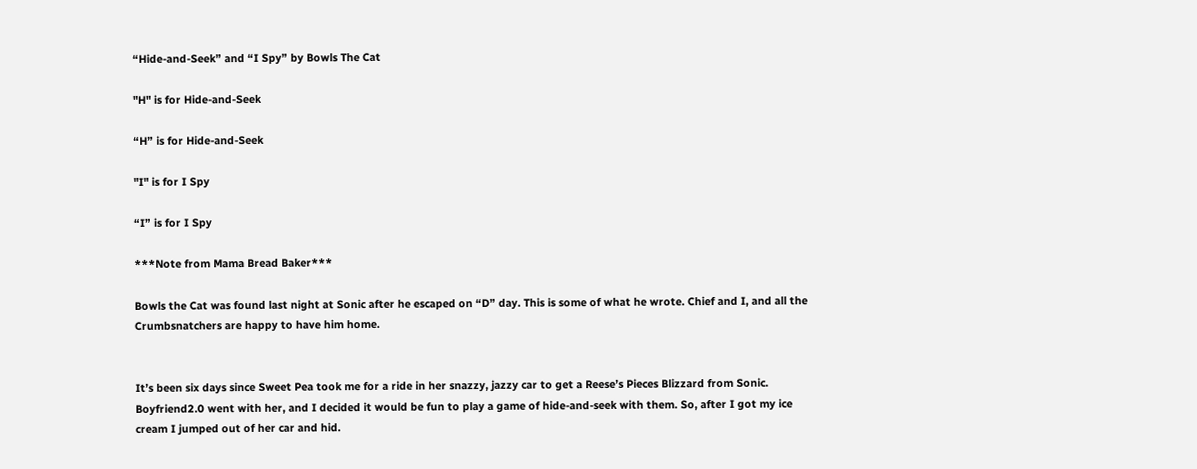“Hide-and-Seek” and “I Spy” by Bowls The Cat

"H" is for Hide-and-Seek

“H” is for Hide-and-Seek

"I" is for I Spy

“I” is for I Spy

***Note from Mama Bread Baker***

Bowls the Cat was found last night at Sonic after he escaped on “D” day. This is some of what he wrote. Chief and I, and all the Crumbsnatchers are happy to have him home.


It’s been six days since Sweet Pea took me for a ride in her snazzy, jazzy car to get a Reese’s Pieces Blizzard from Sonic. Boyfriend2.0 went with her, and I decided it would be fun to play a game of hide-and-seek with them. So, after I got my ice cream I jumped out of her car and hid.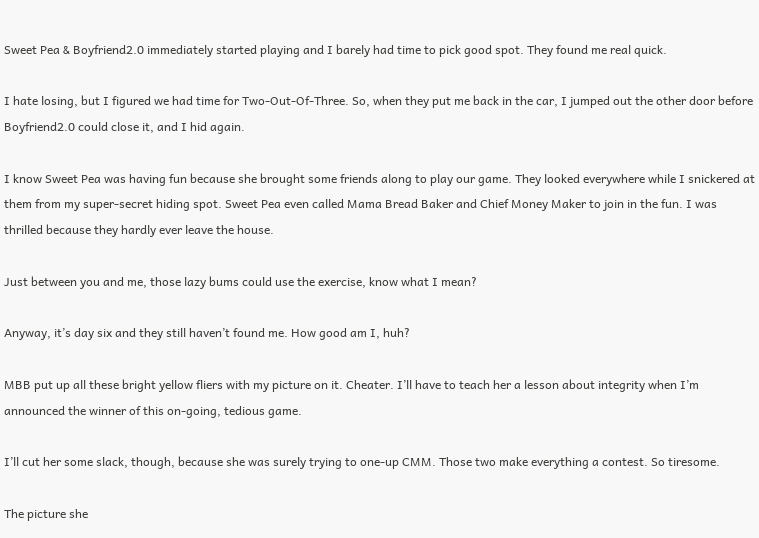Sweet Pea & Boyfriend2.0 immediately started playing and I barely had time to pick good spot. They found me real quick.

I hate losing, but I figured we had time for Two-Out-Of-Three. So, when they put me back in the car, I jumped out the other door before Boyfriend2.0 could close it, and I hid again.

I know Sweet Pea was having fun because she brought some friends along to play our game. They looked everywhere while I snickered at them from my super-secret hiding spot. Sweet Pea even called Mama Bread Baker and Chief Money Maker to join in the fun. I was thrilled because they hardly ever leave the house.

Just between you and me, those lazy bums could use the exercise, know what I mean?

Anyway, it’s day six and they still haven’t found me. How good am I, huh?

MBB put up all these bright yellow fliers with my picture on it. Cheater. I’ll have to teach her a lesson about integrity when I’m announced the winner of this on-going, tedious game.

I’ll cut her some slack, though, because she was surely trying to one-up CMM. Those two make everything a contest. So tiresome.

The picture she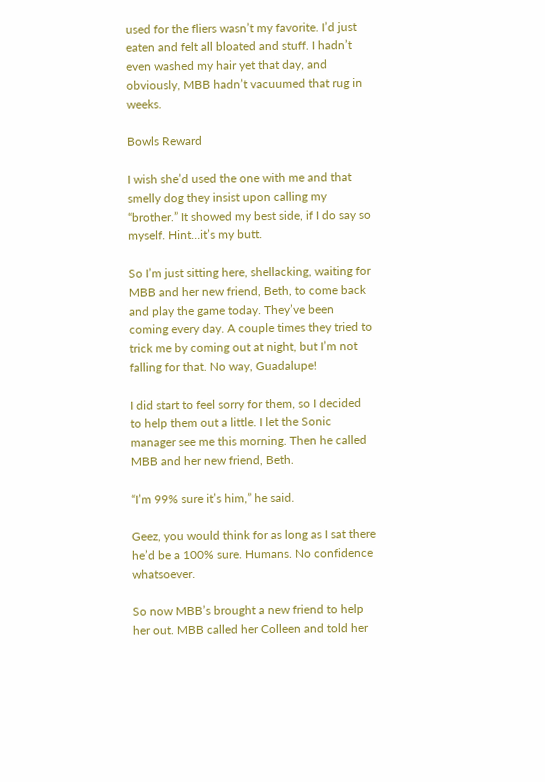used for the fliers wasn’t my favorite. I’d just eaten and felt all bloated and stuff. I hadn’t even washed my hair yet that day, and obviously, MBB hadn’t vacuumed that rug in weeks.

Bowls Reward

I wish she’d used the one with me and that smelly dog they insist upon calling my “brother.” It showed my best side, if I do say so myself. Hint…it’s my butt.

So I’m just sitting here, shellacking, waiting for MBB and her new friend, Beth, to come back and play the game today. They’ve been coming every day. A couple times they tried to trick me by coming out at night, but I’m not falling for that. No way, Guadalupe!

I did start to feel sorry for them, so I decided to help them out a little. I let the Sonic manager see me this morning. Then he called MBB and her new friend, Beth.

“I’m 99% sure it’s him,” he said.

Geez, you would think for as long as I sat there he’d be a 100% sure. Humans. No confidence whatsoever.

So now MBB’s brought a new friend to help her out. MBB called her Colleen and told her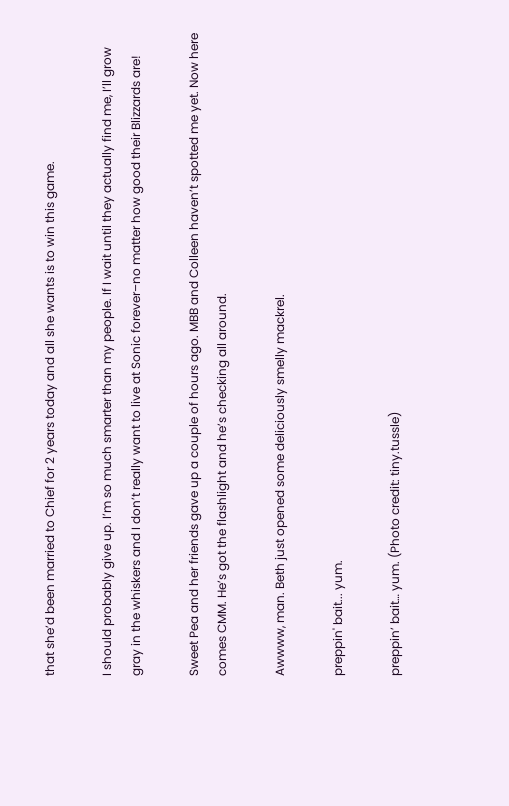that she’d been married to Chief for 2 years today and all she wants is to win this game.

I should probably give up. I’m so much smarter than my people. If I wait until they actually find me, I’ll grow gray in the whiskers and I don’t really want to live at Sonic forever–no matter how good their Blizzards are!

Sweet Pea and her friends gave up a couple of hours ago. MBB and Colleen haven’t spotted me yet. Now here comes CMM. He’s got the flashlight and he’s checking all around.

Awwww, man. Beth just opened some deliciously smelly mackrel.

preppin' bait... yum.

preppin’ bait… yum. (Photo credit: tiny.tussle)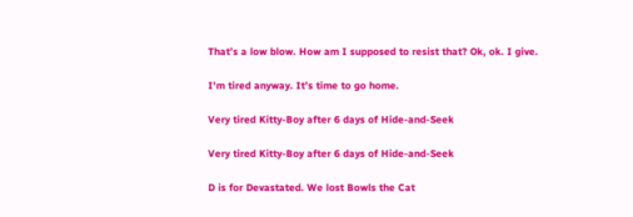That’s a low blow. How am I supposed to resist that? Ok, ok. I give.

I’m tired anyway. It’s time to go home.

Very tired Kitty-Boy after 6 days of Hide-and-Seek

Very tired Kitty-Boy after 6 days of Hide-and-Seek

D is for Devastated. We lost Bowls the Cat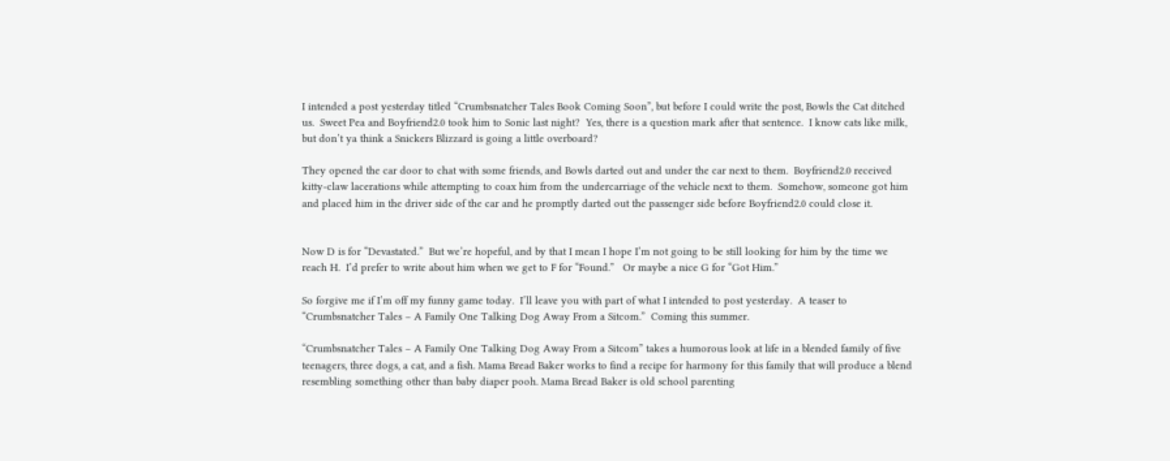I intended a post yesterday titled “Crumbsnatcher Tales Book Coming Soon”, but before I could write the post, Bowls the Cat ditched us.  Sweet Pea and Boyfriend2.0 took him to Sonic last night?  Yes, there is a question mark after that sentence.  I know cats like milk, but don’t ya think a Snickers Blizzard is going a little overboard?

They opened the car door to chat with some friends, and Bowls darted out and under the car next to them.  Boyfriend2.0 received kitty-claw lacerations while attempting to coax him from the undercarriage of the vehicle next to them.  Somehow, someone got him and placed him in the driver side of the car and he promptly darted out the passenger side before Boyfriend2.0 could close it.


Now D is for “Devastated.”  But we’re hopeful, and by that I mean I hope I’m not going to be still looking for him by the time we reach H.  I’d prefer to write about him when we get to F for “Found.”   Or maybe a nice G for “Got Him.”

So forgive me if I’m off my funny game today.  I’ll leave you with part of what I intended to post yesterday.  A teaser to “Crumbsnatcher Tales – A Family One Talking Dog Away From a Sitcom.”  Coming this summer.

“Crumbsnatcher Tales – A Family One Talking Dog Away From a Sitcom” takes a humorous look at life in a blended family of five teenagers, three dogs, a cat, and a fish. Mama Bread Baker works to find a recipe for harmony for this family that will produce a blend resembling something other than baby diaper pooh. Mama Bread Baker is old school parenting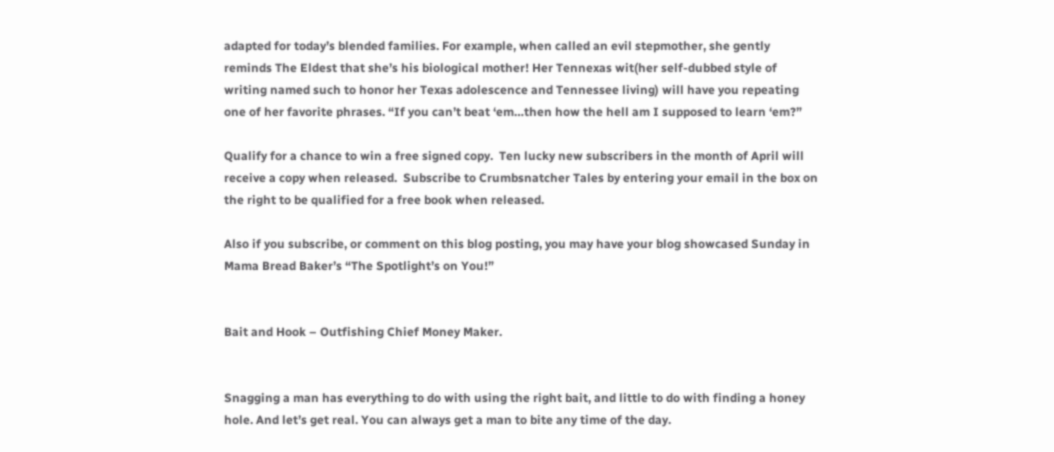adapted for today’s blended families. For example, when called an evil stepmother, she gently reminds The Eldest that she’s his biological mother! Her Tennexas wit(her self-dubbed style of writing named such to honor her Texas adolescence and Tennessee living) will have you repeating one of her favorite phrases. “If you can’t beat ‘em…then how the hell am I supposed to learn ‘em?”

Qualify for a chance to win a free signed copy.  Ten lucky new subscribers in the month of April will receive a copy when released.  Subscribe to Crumbsnatcher Tales by entering your email in the box on the right to be qualified for a free book when released.

Also if you subscribe, or comment on this blog posting, you may have your blog showcased Sunday in Mama Bread Baker’s “The Spotlight’s on You!”


Bait and Hook – Outfishing Chief Money Maker.


Snagging a man has everything to do with using the right bait, and little to do with finding a honey hole. And let’s get real. You can always get a man to bite any time of the day.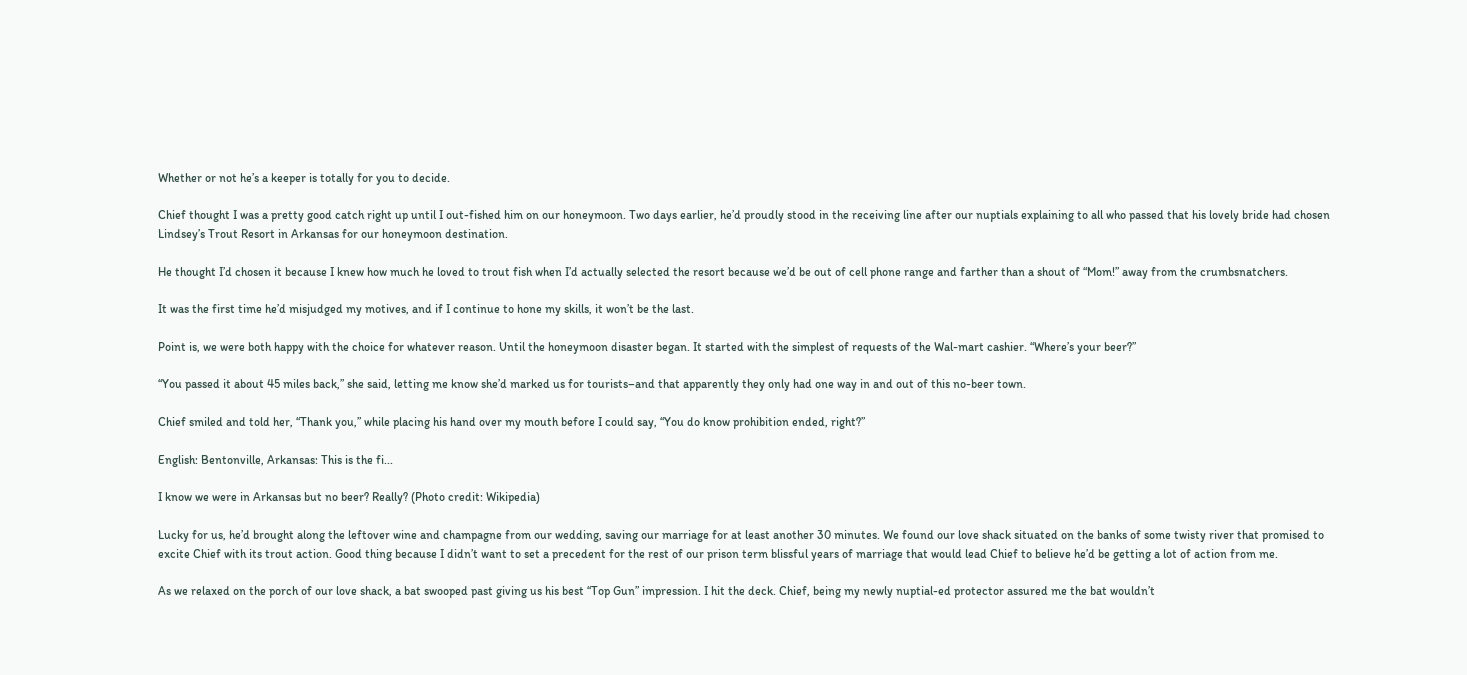Whether or not he’s a keeper is totally for you to decide.

Chief thought I was a pretty good catch right up until I out-fished him on our honeymoon. Two days earlier, he’d proudly stood in the receiving line after our nuptials explaining to all who passed that his lovely bride had chosen Lindsey’s Trout Resort in Arkansas for our honeymoon destination.

He thought I’d chosen it because I knew how much he loved to trout fish when I’d actually selected the resort because we’d be out of cell phone range and farther than a shout of “Mom!” away from the crumbsnatchers.

It was the first time he’d misjudged my motives, and if I continue to hone my skills, it won’t be the last.

Point is, we were both happy with the choice for whatever reason. Until the honeymoon disaster began. It started with the simplest of requests of the Wal-mart cashier. “Where’s your beer?”

“You passed it about 45 miles back,” she said, letting me know she’d marked us for tourists–and that apparently they only had one way in and out of this no-beer town.

Chief smiled and told her, “Thank you,” while placing his hand over my mouth before I could say, “You do know prohibition ended, right?”

English: Bentonville, Arkansas: This is the fi...

I know we were in Arkansas but no beer? Really? (Photo credit: Wikipedia)

Lucky for us, he’d brought along the leftover wine and champagne from our wedding, saving our marriage for at least another 30 minutes. We found our love shack situated on the banks of some twisty river that promised to excite Chief with its trout action. Good thing because I didn’t want to set a precedent for the rest of our prison term blissful years of marriage that would lead Chief to believe he’d be getting a lot of action from me.

As we relaxed on the porch of our love shack, a bat swooped past giving us his best “Top Gun” impression. I hit the deck. Chief, being my newly nuptial-ed protector assured me the bat wouldn’t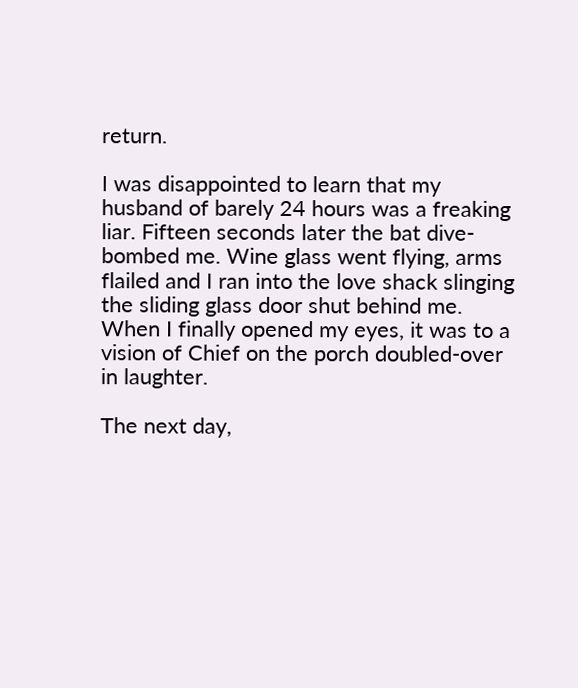return.

I was disappointed to learn that my husband of barely 24 hours was a freaking liar. Fifteen seconds later the bat dive-bombed me. Wine glass went flying, arms flailed and I ran into the love shack slinging the sliding glass door shut behind me. When I finally opened my eyes, it was to a vision of Chief on the porch doubled-over in laughter.

The next day,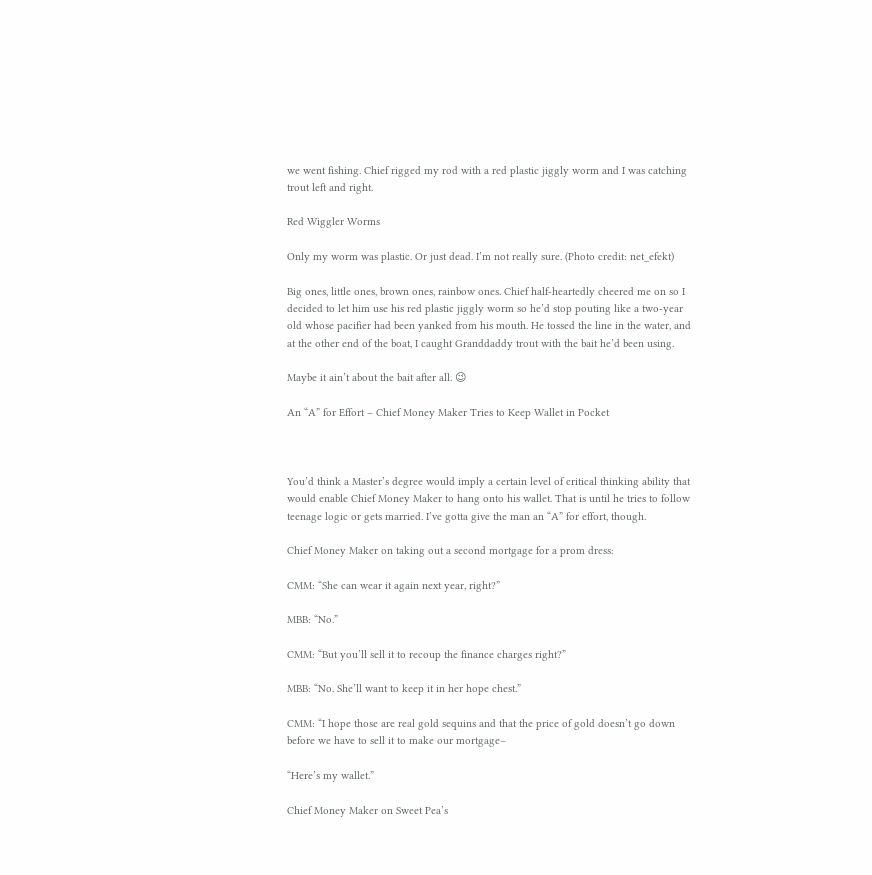we went fishing. Chief rigged my rod with a red plastic jiggly worm and I was catching trout left and right.

Red Wiggler Worms

Only my worm was plastic. Or just dead. I’m not really sure. (Photo credit: net_efekt)

Big ones, little ones, brown ones, rainbow ones. Chief half-heartedly cheered me on so I decided to let him use his red plastic jiggly worm so he’d stop pouting like a two-year old whose pacifier had been yanked from his mouth. He tossed the line in the water, and at the other end of the boat, I caught Granddaddy trout with the bait he’d been using.

Maybe it ain’t about the bait after all. 😉

An “A” for Effort – Chief Money Maker Tries to Keep Wallet in Pocket



You’d think a Master’s degree would imply a certain level of critical thinking ability that would enable Chief Money Maker to hang onto his wallet. That is until he tries to follow teenage logic or gets married. I’ve gotta give the man an “A” for effort, though.

Chief Money Maker on taking out a second mortgage for a prom dress:

CMM: “She can wear it again next year, right?”

MBB: “No.”

CMM: “But you’ll sell it to recoup the finance charges right?”

MBB: “No. She’ll want to keep it in her hope chest.”

CMM: “I hope those are real gold sequins and that the price of gold doesn’t go down before we have to sell it to make our mortgage–

“Here’s my wallet.”

Chief Money Maker on Sweet Pea’s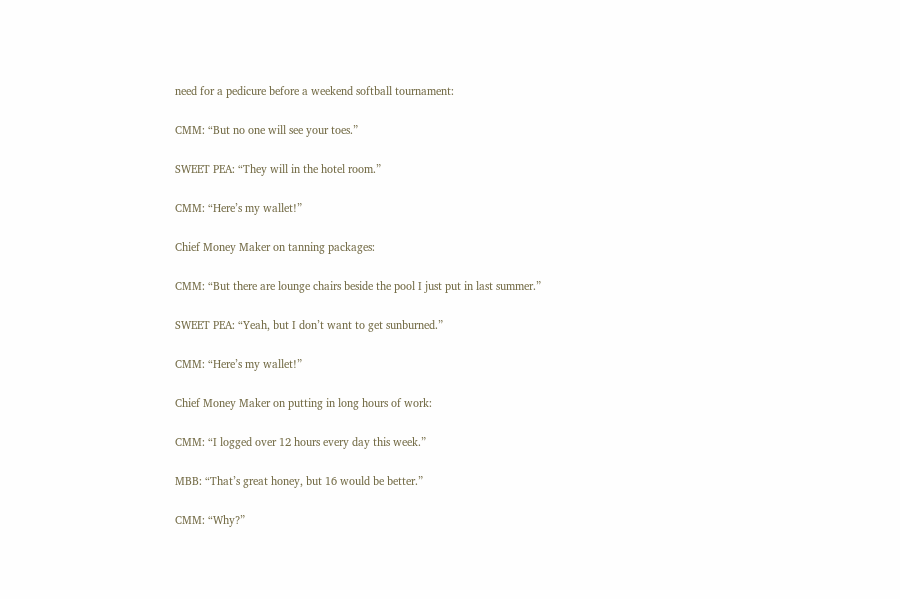need for a pedicure before a weekend softball tournament:

CMM: “But no one will see your toes.”

SWEET PEA: “They will in the hotel room.”

CMM: “Here’s my wallet!”

Chief Money Maker on tanning packages:

CMM: “But there are lounge chairs beside the pool I just put in last summer.”

SWEET PEA: “Yeah, but I don’t want to get sunburned.”

CMM: “Here’s my wallet!”

Chief Money Maker on putting in long hours of work:

CMM: “I logged over 12 hours every day this week.”

MBB: “That’s great honey, but 16 would be better.”

CMM: “Why?”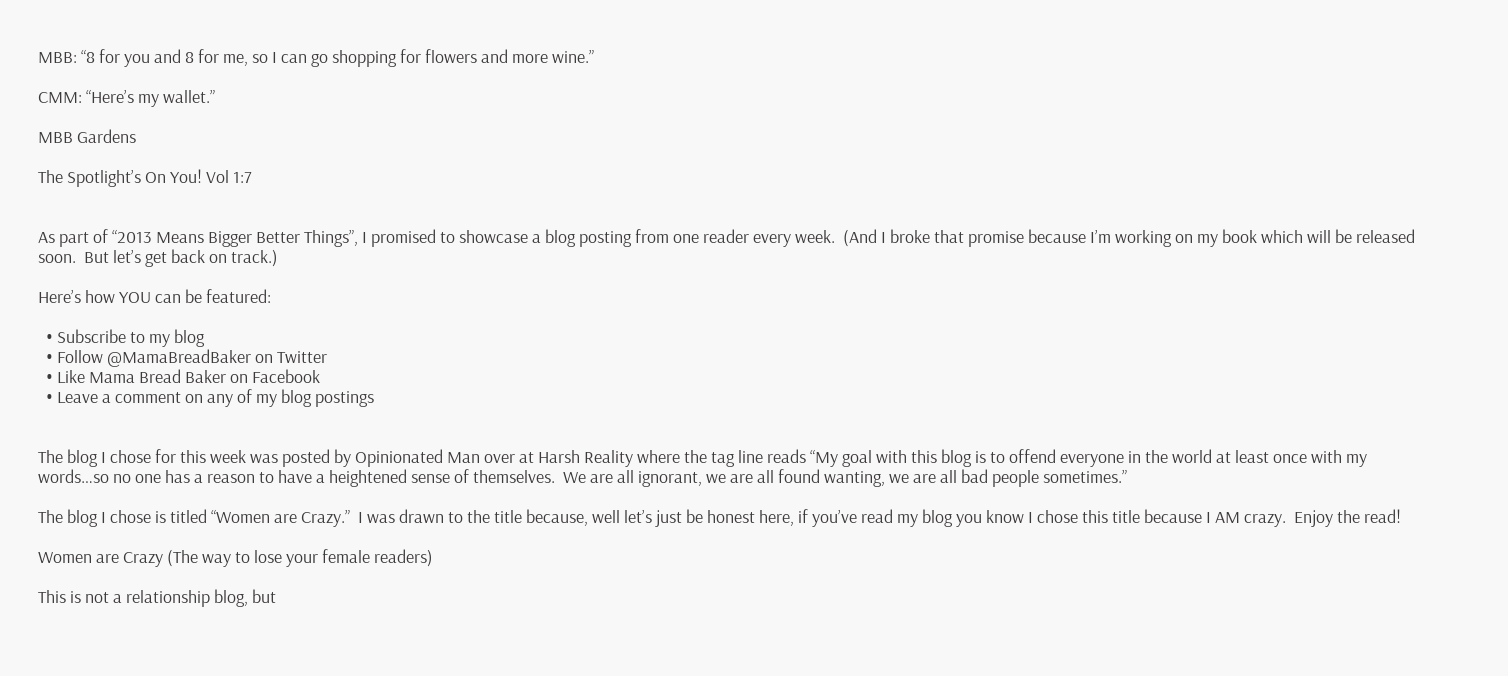MBB: “8 for you and 8 for me, so I can go shopping for flowers and more wine.”

CMM: “Here’s my wallet.”

MBB Gardens

The Spotlight’s On You! Vol 1:7


As part of “2013 Means Bigger Better Things”, I promised to showcase a blog posting from one reader every week.  (And I broke that promise because I’m working on my book which will be released soon.  But let’s get back on track.)

Here’s how YOU can be featured:

  • Subscribe to my blog
  • Follow @MamaBreadBaker on Twitter
  • Like Mama Bread Baker on Facebook
  • Leave a comment on any of my blog postings


The blog I chose for this week was posted by Opinionated Man over at Harsh Reality where the tag line reads “My goal with this blog is to offend everyone in the world at least once with my words…so no one has a reason to have a heightened sense of themselves.  We are all ignorant, we are all found wanting, we are all bad people sometimes.”

The blog I chose is titled “Women are Crazy.”  I was drawn to the title because, well let’s just be honest here, if you’ve read my blog you know I chose this title because I AM crazy.  Enjoy the read!

Women are Crazy (The way to lose your female readers)

This is not a relationship blog, but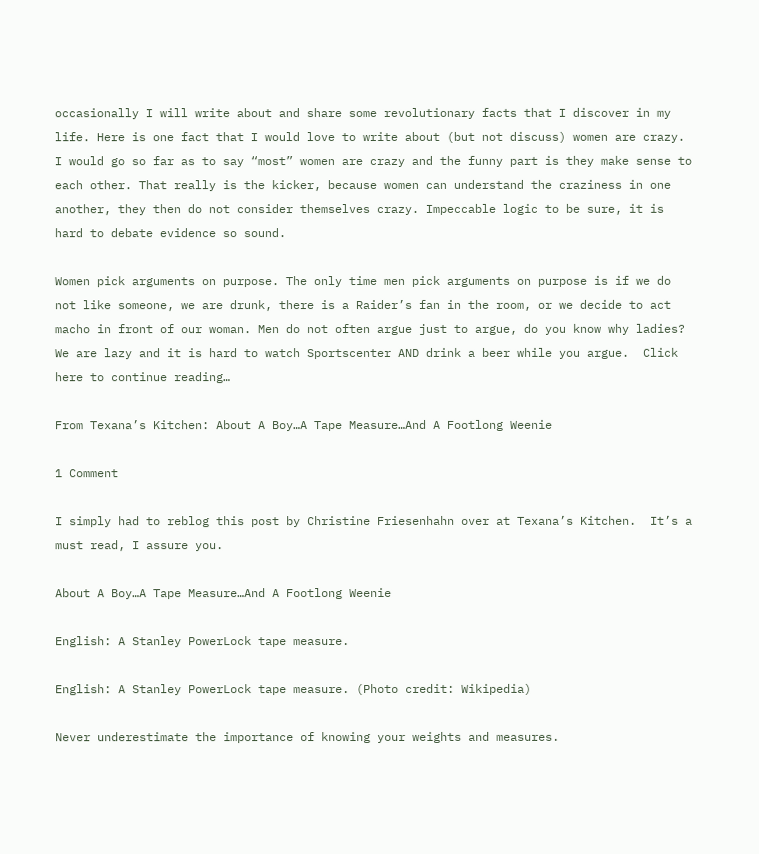occasionally I will write about and share some revolutionary facts that I discover in my life. Here is one fact that I would love to write about (but not discuss) women are crazy. I would go so far as to say “most” women are crazy and the funny part is they make sense to each other. That really is the kicker, because women can understand the craziness in one another, they then do not consider themselves crazy. Impeccable logic to be sure, it is hard to debate evidence so sound.

Women pick arguments on purpose. The only time men pick arguments on purpose is if we do not like someone, we are drunk, there is a Raider’s fan in the room, or we decide to act macho in front of our woman. Men do not often argue just to argue, do you know why ladies? We are lazy and it is hard to watch Sportscenter AND drink a beer while you argue.  Click here to continue reading…

From Texana’s Kitchen: About A Boy…A Tape Measure…And A Footlong Weenie

1 Comment

I simply had to reblog this post by Christine Friesenhahn over at Texana’s Kitchen.  It’s a must read, I assure you.

About A Boy…A Tape Measure…And A Footlong Weenie

English: A Stanley PowerLock tape measure.

English: A Stanley PowerLock tape measure. (Photo credit: Wikipedia)

Never underestimate the importance of knowing your weights and measures.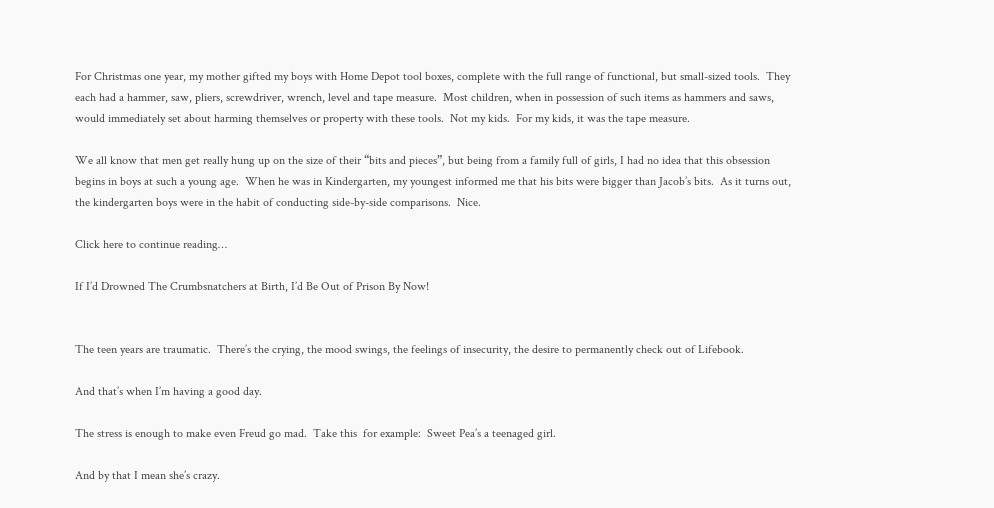For Christmas one year, my mother gifted my boys with Home Depot tool boxes, complete with the full range of functional, but small-sized tools.  They each had a hammer, saw, pliers, screwdriver, wrench, level and tape measure.  Most children, when in possession of such items as hammers and saws, would immediately set about harming themselves or property with these tools.  Not my kids.  For my kids, it was the tape measure.

We all know that men get really hung up on the size of their “bits and pieces”, but being from a family full of girls, I had no idea that this obsession begins in boys at such a young age.  When he was in Kindergarten, my youngest informed me that his bits were bigger than Jacob’s bits.  As it turns out, the kindergarten boys were in the habit of conducting side-by-side comparisons.  Nice.

Click here to continue reading…

If I’d Drowned The Crumbsnatchers at Birth, I’d Be Out of Prison By Now!


The teen years are traumatic.  There’s the crying, the mood swings, the feelings of insecurity, the desire to permanently check out of Lifebook.

And that’s when I’m having a good day.

The stress is enough to make even Freud go mad.  Take this  for example:  Sweet Pea’s a teenaged girl.

And by that I mean she’s crazy.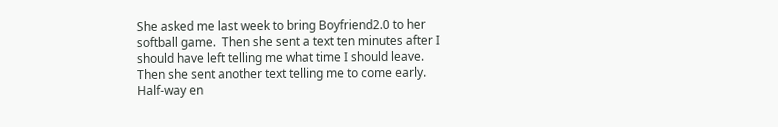She asked me last week to bring Boyfriend2.0 to her softball game.  Then she sent a text ten minutes after I should have left telling me what time I should leave.  Then she sent another text telling me to come early.  Half-way en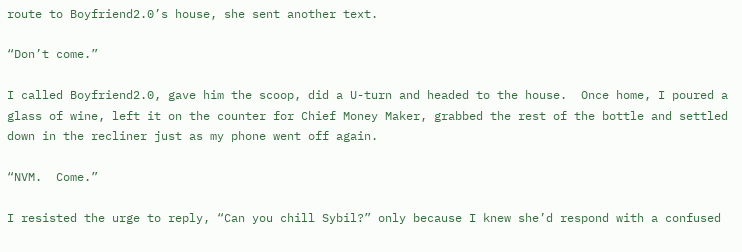route to Boyfriend2.0’s house, she sent another text.

“Don’t come.”

I called Boyfriend2.0, gave him the scoop, did a U-turn and headed to the house.  Once home, I poured a glass of wine, left it on the counter for Chief Money Maker, grabbed the rest of the bottle and settled down in the recliner just as my phone went off again.

“NVM.  Come.”

I resisted the urge to reply, “Can you chill Sybil?” only because I knew she’d respond with a confused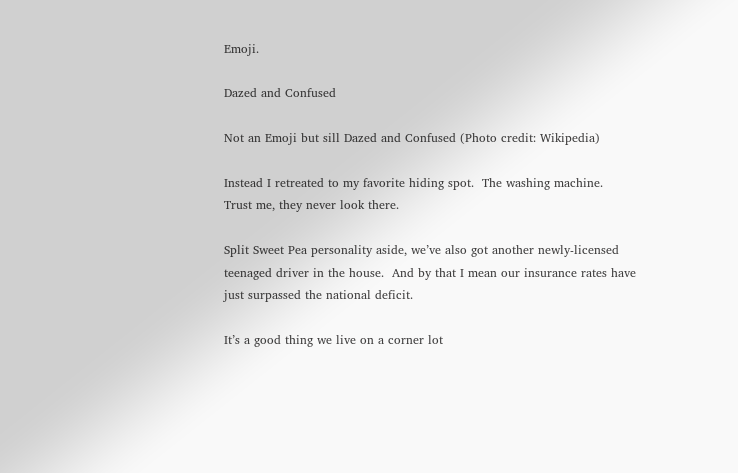Emoji.

Dazed and Confused

Not an Emoji but sill Dazed and Confused (Photo credit: Wikipedia)

Instead I retreated to my favorite hiding spot.  The washing machine.  Trust me, they never look there.

Split Sweet Pea personality aside, we’ve also got another newly-licensed teenaged driver in the house.  And by that I mean our insurance rates have just surpassed the national deficit.

It’s a good thing we live on a corner lot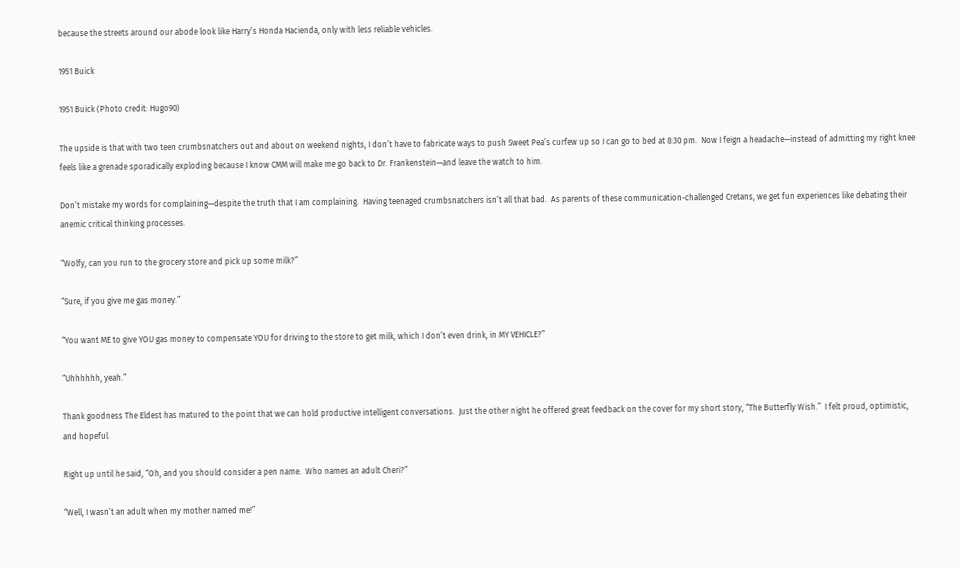because the streets around our abode look like Harry’s Honda Hacienda, only with less reliable vehicles.

1951 Buick

1951 Buick (Photo credit: Hugo90)

The upside is that with two teen crumbsnatchers out and about on weekend nights, I don’t have to fabricate ways to push Sweet Pea’s curfew up so I can go to bed at 8:30 pm.  Now I feign a headache—instead of admitting my right knee feels like a grenade sporadically exploding because I know CMM will make me go back to Dr. Frankenstein—and leave the watch to him.

Don’t mistake my words for complaining—despite the truth that I am complaining.  Having teenaged crumbsnatchers isn’t all that bad.  As parents of these communication-challenged Cretans, we get fun experiences like debating their anemic critical thinking processes.

“Wolfy, can you run to the grocery store and pick up some milk?”

“Sure, if you give me gas money.”

“You want ME to give YOU gas money to compensate YOU for driving to the store to get milk, which I don’t even drink, in MY VEHICLE?”

“Uhhhhhh, yeah.”

Thank goodness The Eldest has matured to the point that we can hold productive intelligent conversations.  Just the other night he offered great feedback on the cover for my short story, “The Butterfly Wish.”  I felt proud, optimistic, and hopeful.

Right up until he said, “Oh, and you should consider a pen name.  Who names an adult Cheri?”

“Well, I wasn’t an adult when my mother named me!”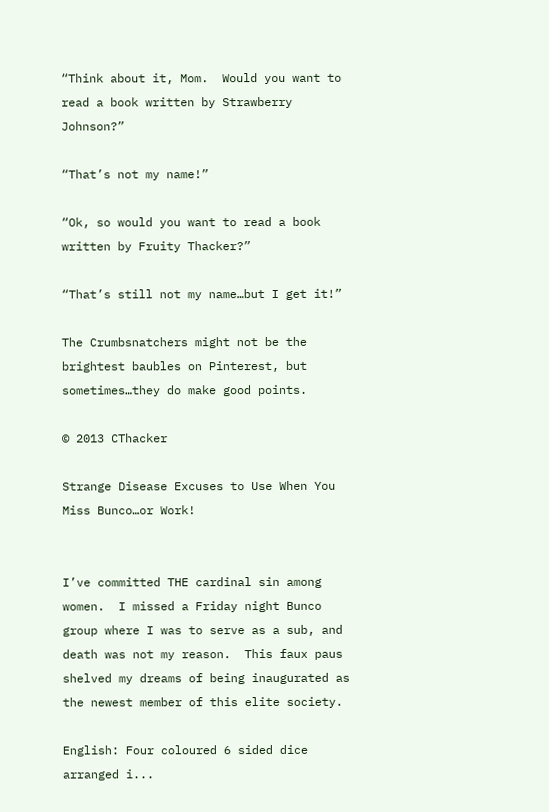“Think about it, Mom.  Would you want to read a book written by Strawberry Johnson?”

“That’s not my name!”

“Ok, so would you want to read a book written by Fruity Thacker?”

“That’s still not my name…but I get it!”

The Crumbsnatchers might not be the brightest baubles on Pinterest, but sometimes…they do make good points.

© 2013 CThacker

Strange Disease Excuses to Use When You Miss Bunco…or Work!


I’ve committed THE cardinal sin among women.  I missed a Friday night Bunco group where I was to serve as a sub, and death was not my reason.  This faux paus shelved my dreams of being inaugurated as the newest member of this elite society.

English: Four coloured 6 sided dice arranged i...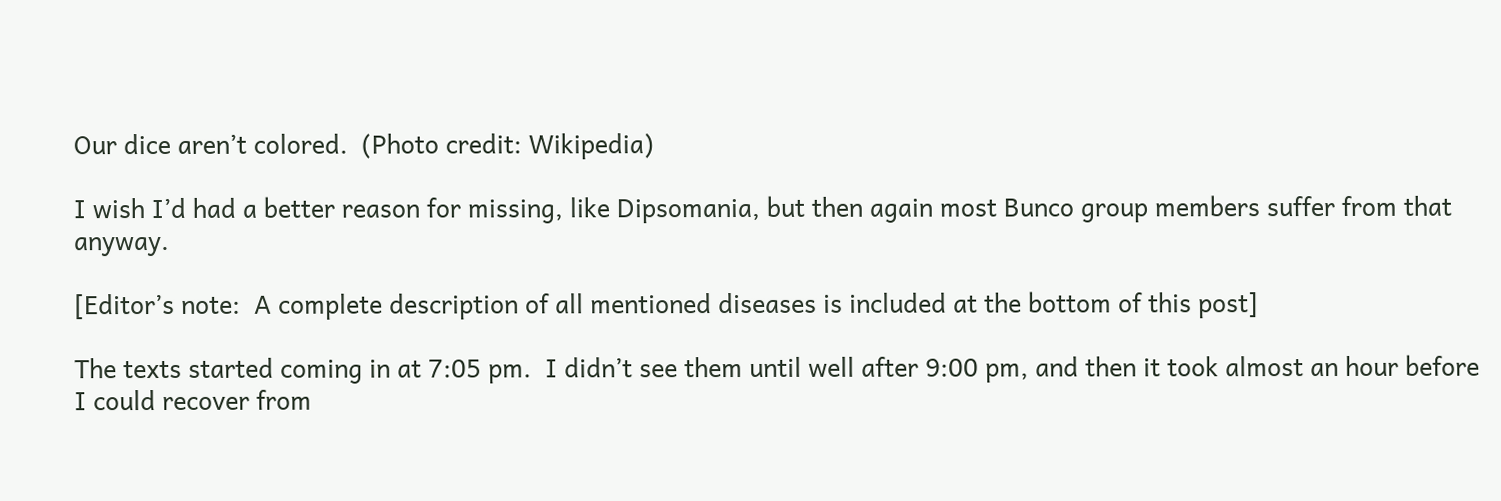Our dice aren’t colored.  (Photo credit: Wikipedia)

I wish I’d had a better reason for missing, like Dipsomania, but then again most Bunco group members suffer from that anyway.

[Editor’s note:  A complete description of all mentioned diseases is included at the bottom of this post]

The texts started coming in at 7:05 pm.  I didn’t see them until well after 9:00 pm, and then it took almost an hour before I could recover from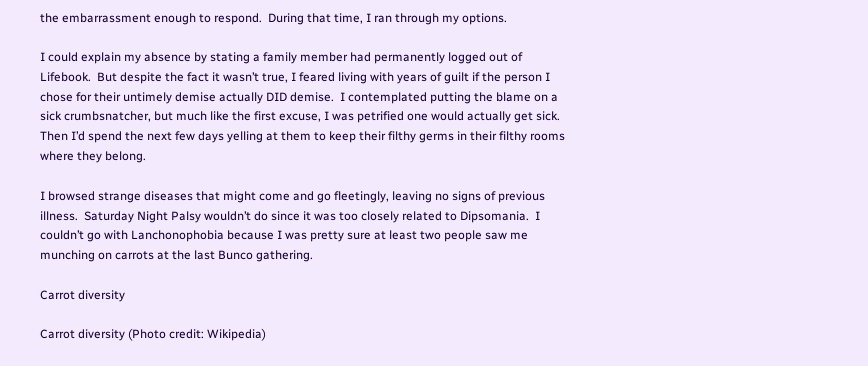the embarrassment enough to respond.  During that time, I ran through my options.

I could explain my absence by stating a family member had permanently logged out of Lifebook.  But despite the fact it wasn’t true, I feared living with years of guilt if the person I chose for their untimely demise actually DID demise.  I contemplated putting the blame on a sick crumbsnatcher, but much like the first excuse, I was petrified one would actually get sick.  Then I’d spend the next few days yelling at them to keep their filthy germs in their filthy rooms where they belong.

I browsed strange diseases that might come and go fleetingly, leaving no signs of previous illness.  Saturday Night Palsy wouldn’t do since it was too closely related to Dipsomania.  I couldn’t go with Lanchonophobia because I was pretty sure at least two people saw me munching on carrots at the last Bunco gathering.

Carrot diversity

Carrot diversity (Photo credit: Wikipedia)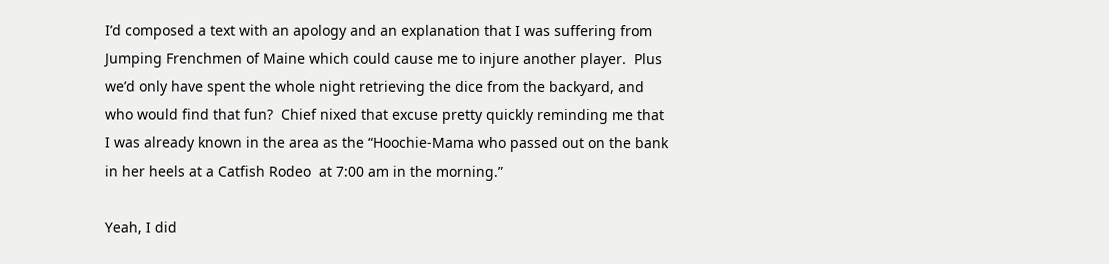I’d composed a text with an apology and an explanation that I was suffering from Jumping Frenchmen of Maine which could cause me to injure another player.  Plus we’d only have spent the whole night retrieving the dice from the backyard, and who would find that fun?  Chief nixed that excuse pretty quickly reminding me that I was already known in the area as the “Hoochie-Mama who passed out on the bank in her heels at a Catfish Rodeo  at 7:00 am in the morning.”

Yeah, I did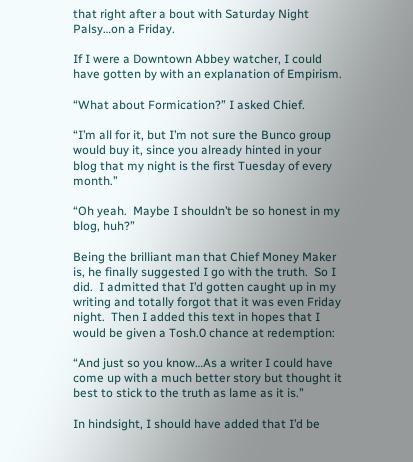that right after a bout with Saturday Night Palsy…on a Friday.

If I were a Downtown Abbey watcher, I could have gotten by with an explanation of Empirism.

“What about Formication?” I asked Chief.

“I’m all for it, but I’m not sure the Bunco group would buy it, since you already hinted in your blog that my night is the first Tuesday of every month.”

“Oh yeah.  Maybe I shouldn’t be so honest in my blog, huh?”

Being the brilliant man that Chief Money Maker is, he finally suggested I go with the truth.  So I did.  I admitted that I’d gotten caught up in my writing and totally forgot that it was even Friday night.  Then I added this text in hopes that I would be given a Tosh.0 chance at redemption:

“And just so you know…As a writer I could have come up with a much better story but thought it best to stick to the truth as lame as it is.”

In hindsight, I should have added that I’d be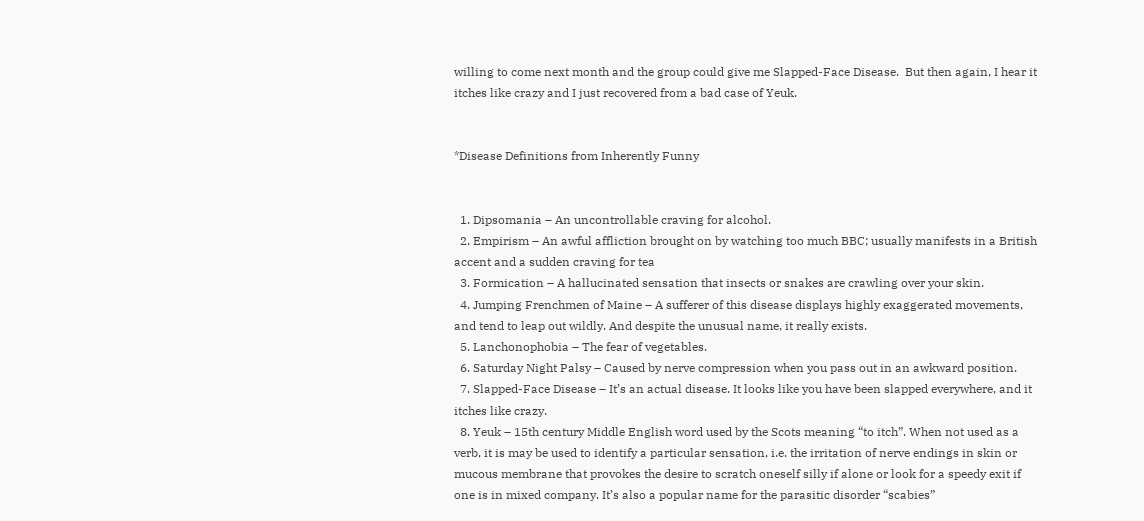willing to come next month and the group could give me Slapped-Face Disease.  But then again, I hear it itches like crazy and I just recovered from a bad case of Yeuk.


*Disease Definitions from Inherently Funny


  1. Dipsomania – An uncontrollable craving for alcohol.
  2. Empirism – An awful affliction brought on by watching too much BBC; usually manifests in a British accent and a sudden craving for tea
  3. Formication – A hallucinated sensation that insects or snakes are crawling over your skin.
  4. Jumping Frenchmen of Maine – A sufferer of this disease displays highly exaggerated movements, and tend to leap out wildly. And despite the unusual name, it really exists.
  5. Lanchonophobia – The fear of vegetables.
  6. Saturday Night Palsy – Caused by nerve compression when you pass out in an awkward position.
  7. Slapped-Face Disease – It’s an actual disease. It looks like you have been slapped everywhere, and it itches like crazy.
  8. Yeuk – 15th century Middle English word used by the Scots meaning “to itch”. When not used as a verb, it is may be used to identify a particular sensation, i.e. the irritation of nerve endings in skin or mucous membrane that provokes the desire to scratch oneself silly if alone or look for a speedy exit if one is in mixed company. It’s also a popular name for the parasitic disorder “scabies”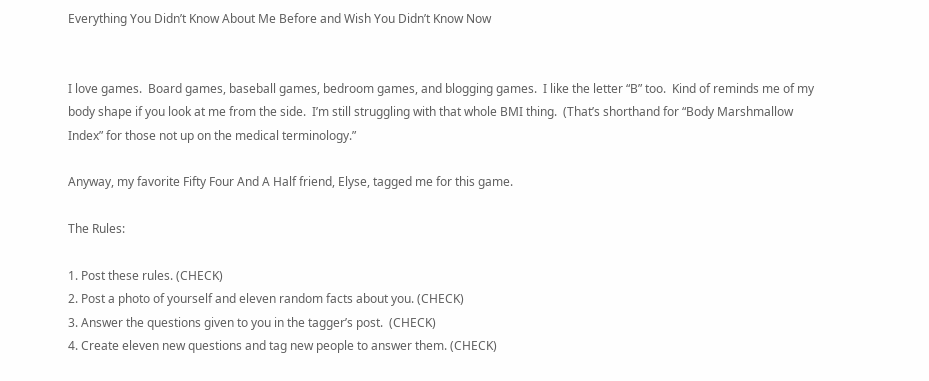Everything You Didn’t Know About Me Before and Wish You Didn’t Know Now


I love games.  Board games, baseball games, bedroom games, and blogging games.  I like the letter “B” too.  Kind of reminds me of my body shape if you look at me from the side.  I’m still struggling with that whole BMI thing.  (That’s shorthand for “Body Marshmallow Index” for those not up on the medical terminology.”

Anyway, my favorite Fifty Four And A Half friend, Elyse, tagged me for this game.

The Rules:

1. Post these rules. (CHECK)
2. Post a photo of yourself and eleven random facts about you. (CHECK)
3. Answer the questions given to you in the tagger’s post.  (CHECK)
4. Create eleven new questions and tag new people to answer them. (CHECK)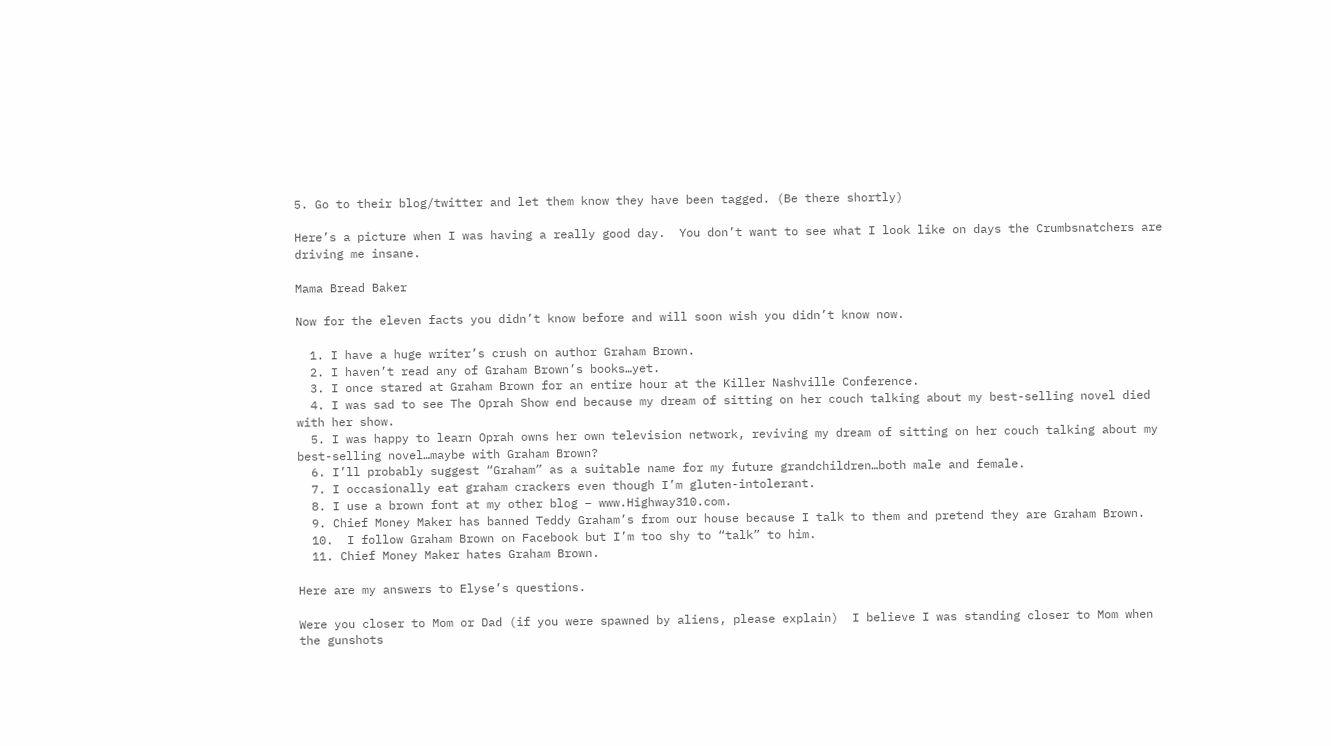5. Go to their blog/twitter and let them know they have been tagged. (Be there shortly)

Here’s a picture when I was having a really good day.  You don’t want to see what I look like on days the Crumbsnatchers are driving me insane.

Mama Bread Baker

Now for the eleven facts you didn’t know before and will soon wish you didn’t know now.

  1. I have a huge writer’s crush on author Graham Brown.
  2. I haven’t read any of Graham Brown’s books…yet.
  3. I once stared at Graham Brown for an entire hour at the Killer Nashville Conference.
  4. I was sad to see The Oprah Show end because my dream of sitting on her couch talking about my best-selling novel died with her show.
  5. I was happy to learn Oprah owns her own television network, reviving my dream of sitting on her couch talking about my best-selling novel…maybe with Graham Brown?
  6. I’ll probably suggest “Graham” as a suitable name for my future grandchildren…both male and female.
  7. I occasionally eat graham crackers even though I’m gluten-intolerant.
  8. I use a brown font at my other blog – www.Highway310.com.
  9. Chief Money Maker has banned Teddy Graham’s from our house because I talk to them and pretend they are Graham Brown.
  10.  I follow Graham Brown on Facebook but I’m too shy to “talk” to him.
  11. Chief Money Maker hates Graham Brown.

Here are my answers to Elyse’s questions.

Were you closer to Mom or Dad (if you were spawned by aliens, please explain)  I believe I was standing closer to Mom when the gunshots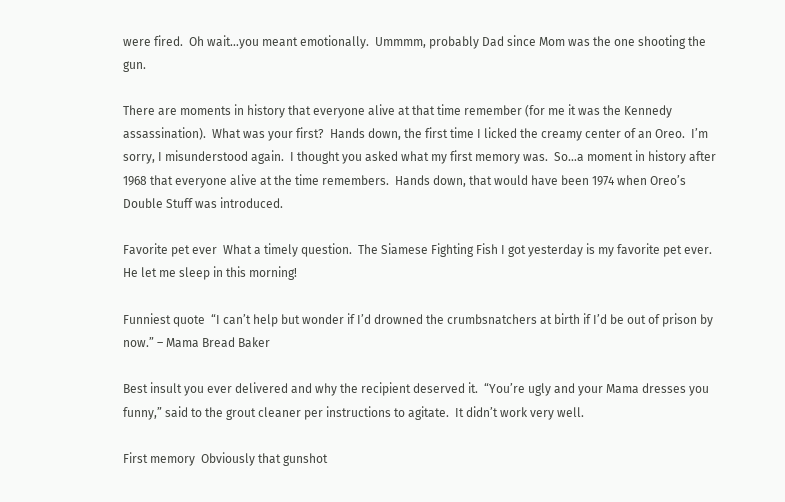were fired.  Oh wait…you meant emotionally.  Ummmm, probably Dad since Mom was the one shooting the gun.

There are moments in history that everyone alive at that time remember (for me it was the Kennedy assassination).  What was your first?  Hands down, the first time I licked the creamy center of an Oreo.  I’m sorry, I misunderstood again.  I thought you asked what my first memory was.  So…a moment in history after 1968 that everyone alive at the time remembers.  Hands down, that would have been 1974 when Oreo’s Double Stuff was introduced.

Favorite pet ever  What a timely question.  The Siamese Fighting Fish I got yesterday is my favorite pet ever.  He let me sleep in this morning!

Funniest quote  “I can’t help but wonder if I’d drowned the crumbsnatchers at birth if I’d be out of prison by now.” – Mama Bread Baker

Best insult you ever delivered and why the recipient deserved it.  “You’re ugly and your Mama dresses you funny,” said to the grout cleaner per instructions to agitate.  It didn’t work very well.

First memory  Obviously that gunshot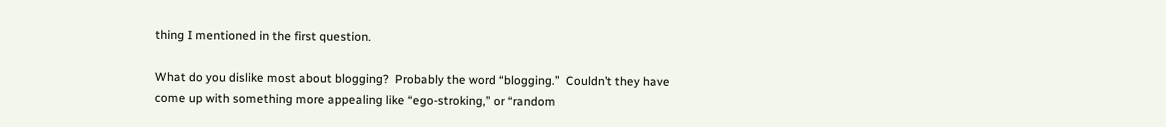thing I mentioned in the first question.

What do you dislike most about blogging?  Probably the word “blogging.”  Couldn’t they have come up with something more appealing like “ego-stroking,” or “random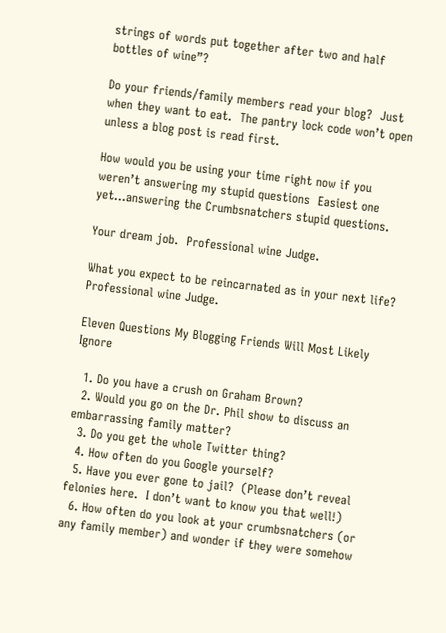strings of words put together after two and half bottles of wine”?

Do your friends/family members read your blog?  Just when they want to eat.  The pantry lock code won’t open unless a blog post is read first.

How would you be using your time right now if you weren’t answering my stupid questions  Easiest one yet…answering the Crumbsnatchers stupid questions.

Your dream job.  Professional wine Judge.

What you expect to be reincarnated as in your next life?  Professional wine Judge.

Eleven Questions My Blogging Friends Will Most Likely Ignore

  1. Do you have a crush on Graham Brown?
  2. Would you go on the Dr. Phil show to discuss an embarrassing family matter?
  3. Do you get the whole Twitter thing?
  4. How often do you Google yourself?
  5. Have you ever gone to jail?  (Please don’t reveal felonies here.  I don’t want to know you that well!)
  6. How often do you look at your crumbsnatchers (or any family member) and wonder if they were somehow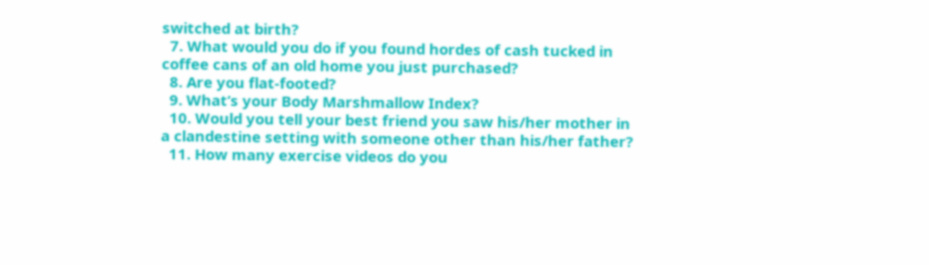switched at birth?
  7. What would you do if you found hordes of cash tucked in coffee cans of an old home you just purchased?
  8. Are you flat-footed?
  9. What’s your Body Marshmallow Index?
  10. Would you tell your best friend you saw his/her mother in a clandestine setting with someone other than his/her father?
  11. How many exercise videos do you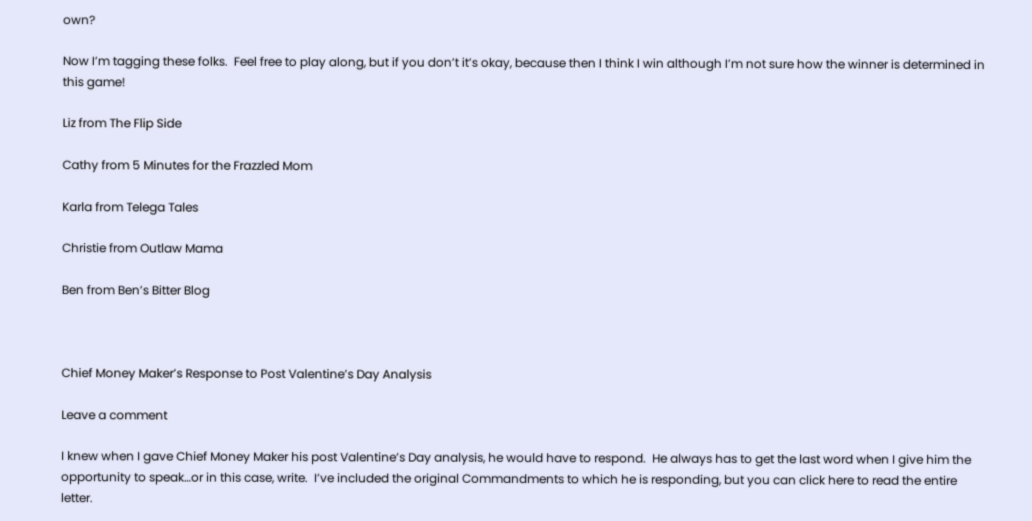own?

Now I’m tagging these folks.  Feel free to play along, but if you don’t it’s okay, because then I think I win although I’m not sure how the winner is determined in this game!

Liz from The Flip Side

Cathy from 5 Minutes for the Frazzled Mom

Karla from Telega Tales

Christie from Outlaw Mama

Ben from Ben’s Bitter Blog



Chief Money Maker’s Response to Post Valentine’s Day Analysis

Leave a comment

I knew when I gave Chief Money Maker his post Valentine’s Day analysis, he would have to respond.  He always has to get the last word when I give him the opportunity to speak…or in this case, write.  I’ve included the original Commandments to which he is responding, but you can click here to read the entire letter.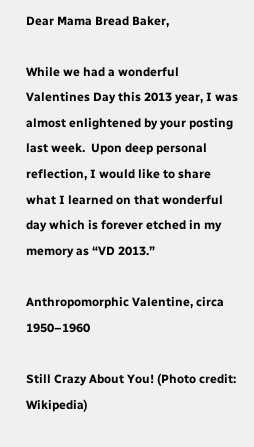Dear Mama Bread Baker,

While we had a wonderful Valentines Day this 2013 year, I was almost enlightened by your posting last week.  Upon deep personal reflection, I would like to share what I learned on that wonderful day which is forever etched in my memory as “VD 2013.”

Anthropomorphic Valentine, circa 1950–1960

Still Crazy About You! (Photo credit: Wikipedia)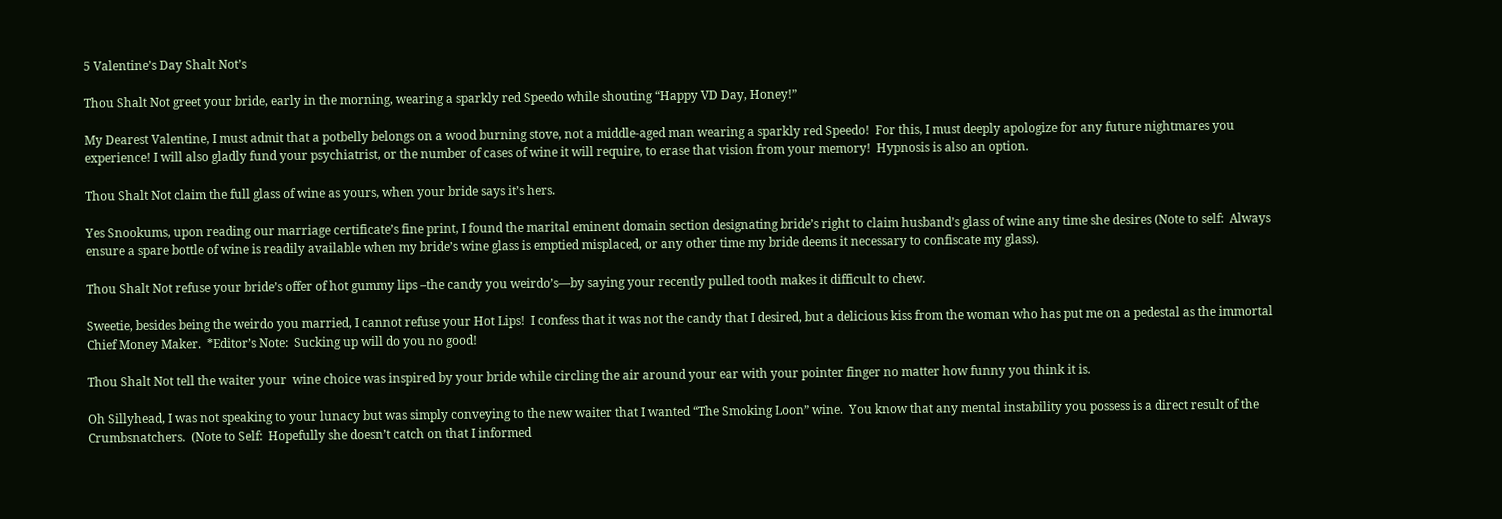5 Valentine’s Day Shalt Not’s

Thou Shalt Not greet your bride, early in the morning, wearing a sparkly red Speedo while shouting “Happy VD Day, Honey!”

My Dearest Valentine, I must admit that a potbelly belongs on a wood burning stove, not a middle-aged man wearing a sparkly red Speedo!  For this, I must deeply apologize for any future nightmares you experience! I will also gladly fund your psychiatrist, or the number of cases of wine it will require, to erase that vision from your memory!  Hypnosis is also an option.

Thou Shalt Not claim the full glass of wine as yours, when your bride says it’s hers.

Yes Snookums, upon reading our marriage certificate’s fine print, I found the marital eminent domain section designating bride’s right to claim husband’s glass of wine any time she desires (Note to self:  Always ensure a spare bottle of wine is readily available when my bride’s wine glass is emptied misplaced, or any other time my bride deems it necessary to confiscate my glass).

Thou Shalt Not refuse your bride’s offer of hot gummy lips –the candy you weirdo’s—by saying your recently pulled tooth makes it difficult to chew.

Sweetie, besides being the weirdo you married, I cannot refuse your Hot Lips!  I confess that it was not the candy that I desired, but a delicious kiss from the woman who has put me on a pedestal as the immortal Chief Money Maker.  *Editor’s Note:  Sucking up will do you no good!

Thou Shalt Not tell the waiter your  wine choice was inspired by your bride while circling the air around your ear with your pointer finger no matter how funny you think it is.

Oh Sillyhead, I was not speaking to your lunacy but was simply conveying to the new waiter that I wanted “The Smoking Loon” wine.  You know that any mental instability you possess is a direct result of the Crumbsnatchers.  (Note to Self:  Hopefully she doesn’t catch on that I informed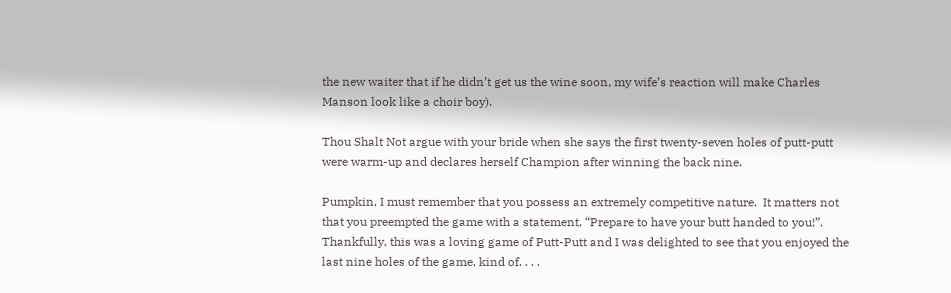the new waiter that if he didn’t get us the wine soon, my wife’s reaction will make Charles Manson look like a choir boy).

Thou Shalt Not argue with your bride when she says the first twenty-seven holes of putt-putt were warm-up and declares herself Champion after winning the back nine.

Pumpkin, I must remember that you possess an extremely competitive nature.  It matters not that you preempted the game with a statement, “Prepare to have your butt handed to you!”.  Thankfully, this was a loving game of Putt-Putt and I was delighted to see that you enjoyed the last nine holes of the game, kind of. . . .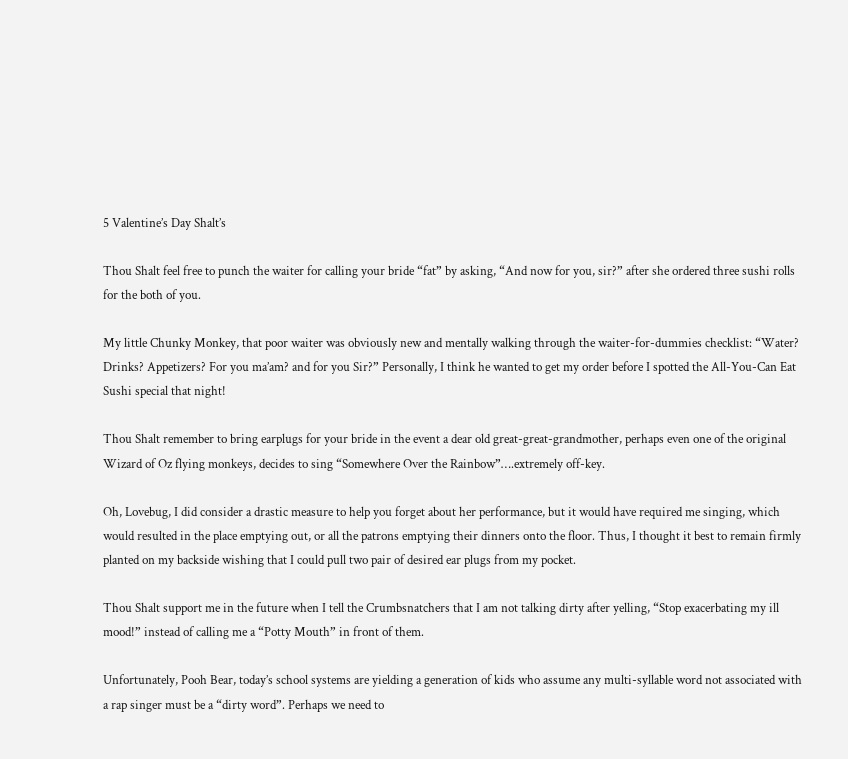5 Valentine’s Day Shalt’s

Thou Shalt feel free to punch the waiter for calling your bride “fat” by asking, “And now for you, sir?” after she ordered three sushi rolls for the both of you.

My little Chunky Monkey, that poor waiter was obviously new and mentally walking through the waiter-for-dummies checklist: “Water? Drinks? Appetizers? For you ma’am? and for you Sir?” Personally, I think he wanted to get my order before I spotted the All-You-Can Eat Sushi special that night!

Thou Shalt remember to bring earplugs for your bride in the event a dear old great-great-grandmother, perhaps even one of the original Wizard of Oz flying monkeys, decides to sing “Somewhere Over the Rainbow”….extremely off-key.

Oh, Lovebug, I did consider a drastic measure to help you forget about her performance, but it would have required me singing, which would resulted in the place emptying out, or all the patrons emptying their dinners onto the floor. Thus, I thought it best to remain firmly planted on my backside wishing that I could pull two pair of desired ear plugs from my pocket.

Thou Shalt support me in the future when I tell the Crumbsnatchers that I am not talking dirty after yelling, “Stop exacerbating my ill mood!” instead of calling me a “Potty Mouth” in front of them.

Unfortunately, Pooh Bear, today’s school systems are yielding a generation of kids who assume any multi-syllable word not associated with a rap singer must be a “dirty word”. Perhaps we need to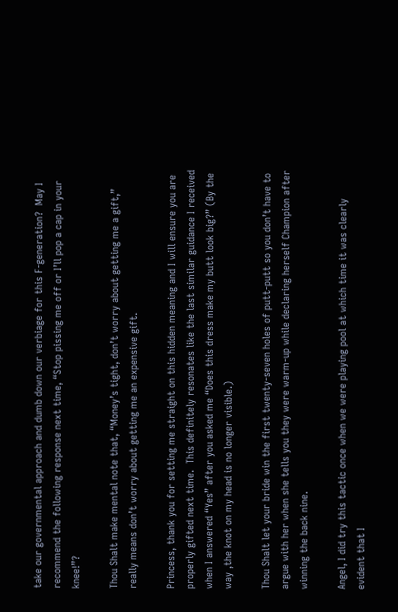take our governmental approach and dumb down our verbiage for this F-generation?  May I recommend the following response next time, “Stop pissing me off or I’ll pop a cap in your knee!”?

Thou Shalt make mental note that, “Money’s tight, don’t worry about getting me a gift,” really means don’t worry about getting me an expensive gift.

Princess, thank you for setting me straight on this hidden meaning and I will ensure you are properly gifted next time.  This definitely resonates like the last similar guidance I received when I answered “Yes” after you asked me “Does this dress make my butt look big?” (By the way ,the knot on my head is no longer visible.)

Thou Shalt let your bride win the first twenty-seven holes of putt-putt so you don’t have to argue with her when she tells you they were warm-up while declaring herself Champion after winning the back nine.

Angel, I did try this tactic once when we were playing pool at which time it was clearly evident that I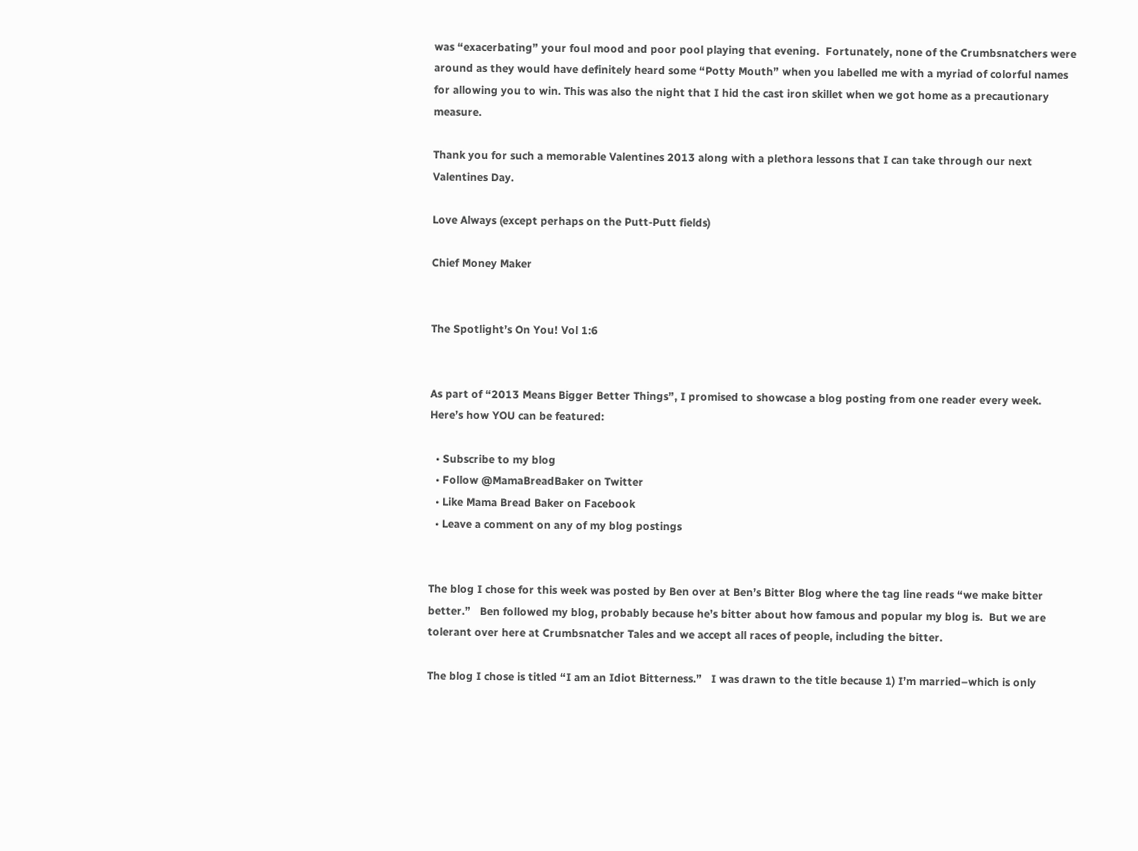was “exacerbating” your foul mood and poor pool playing that evening.  Fortunately, none of the Crumbsnatchers were around as they would have definitely heard some “Potty Mouth” when you labelled me with a myriad of colorful names for allowing you to win. This was also the night that I hid the cast iron skillet when we got home as a precautionary measure.

Thank you for such a memorable Valentines 2013 along with a plethora lessons that I can take through our next Valentines Day.

Love Always (except perhaps on the Putt-Putt fields)

Chief Money Maker


The Spotlight’s On You! Vol 1:6


As part of “2013 Means Bigger Better Things”, I promised to showcase a blog posting from one reader every week.  Here’s how YOU can be featured:

  • Subscribe to my blog
  • Follow @MamaBreadBaker on Twitter
  • Like Mama Bread Baker on Facebook
  • Leave a comment on any of my blog postings


The blog I chose for this week was posted by Ben over at Ben’s Bitter Blog where the tag line reads “we make bitter better.”   Ben followed my blog, probably because he’s bitter about how famous and popular my blog is.  But we are tolerant over here at Crumbsnatcher Tales and we accept all races of people, including the bitter.

The blog I chose is titled “I am an Idiot Bitterness.”   I was drawn to the title because 1) I’m married–which is only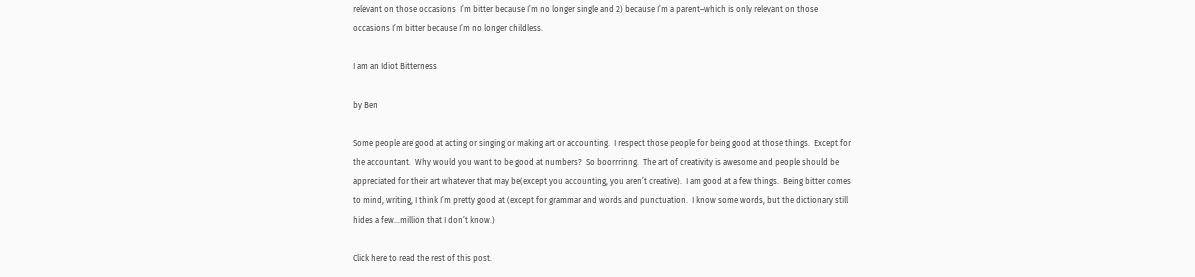relevant on those occasions  I’m bitter because I’m no longer single and 2) because I’m a parent–which is only relevant on those occasions I’m bitter because I’m no longer childless.

I am an Idiot Bitterness

by Ben

Some people are good at acting or singing or making art or accounting.  I respect those people for being good at those things.  Except for the accountant.  Why would you want to be good at numbers?  So boorrrinng.  The art of creativity is awesome and people should be appreciated for their art whatever that may be(except you accounting, you aren’t creative).  I am good at a few things.  Being bitter comes to mind, writing, I think I’m pretty good at (except for grammar and words and punctuation.  I know some words, but the dictionary still hides a few…million that I don’t know.)

Click here to read the rest of this post.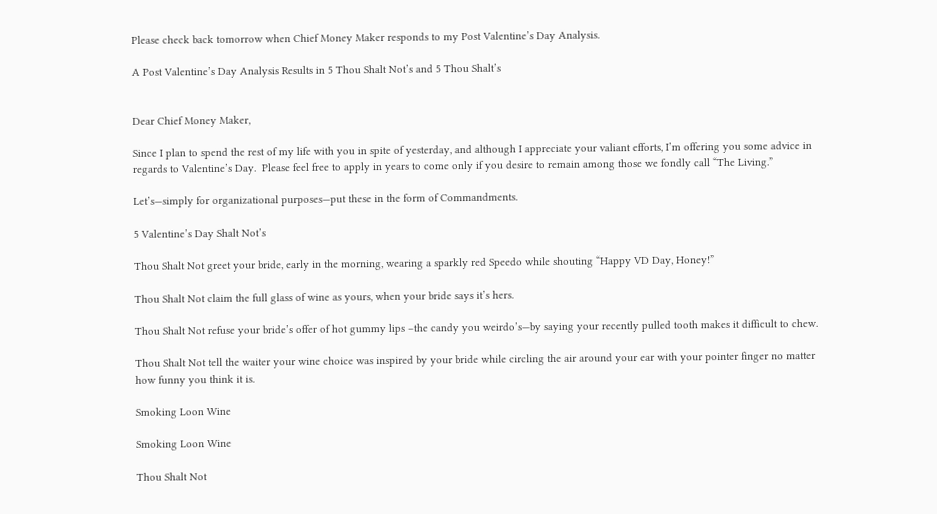Please check back tomorrow when Chief Money Maker responds to my Post Valentine’s Day Analysis.

A Post Valentine’s Day Analysis Results in 5 Thou Shalt Not’s and 5 Thou Shalt’s


Dear Chief Money Maker,

Since I plan to spend the rest of my life with you in spite of yesterday, and although I appreciate your valiant efforts, I’m offering you some advice in regards to Valentine’s Day.  Please feel free to apply in years to come only if you desire to remain among those we fondly call “The Living.”

Let’s—simply for organizational purposes—put these in the form of Commandments.

5 Valentine’s Day Shalt Not’s

Thou Shalt Not greet your bride, early in the morning, wearing a sparkly red Speedo while shouting “Happy VD Day, Honey!”

Thou Shalt Not claim the full glass of wine as yours, when your bride says it’s hers.

Thou Shalt Not refuse your bride’s offer of hot gummy lips –the candy you weirdo’s—by saying your recently pulled tooth makes it difficult to chew.

Thou Shalt Not tell the waiter your wine choice was inspired by your bride while circling the air around your ear with your pointer finger no matter how funny you think it is.

Smoking Loon Wine

Smoking Loon Wine

Thou Shalt Not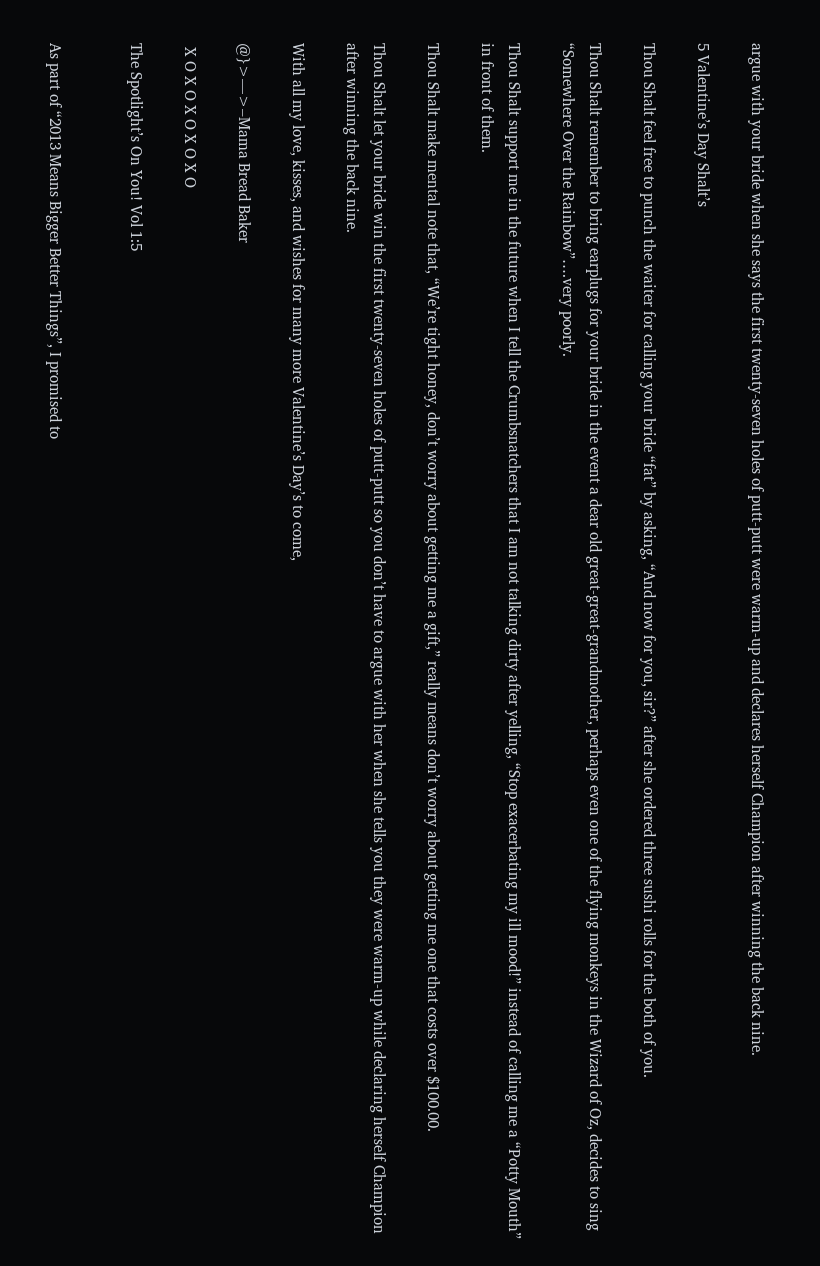argue with your bride when she says the first twenty-seven holes of putt-putt were warm-up and declares herself Champion after winning the back nine.

5 Valentine’s Day Shalt’s

Thou Shalt feel free to punch the waiter for calling your bride “fat” by asking, “And now for you, sir?” after she ordered three sushi rolls for the both of you.

Thou Shalt remember to bring earplugs for your bride in the event a dear old great-great-grandmother, perhaps even one of the flying monkeys in the Wizard of Oz, decides to sing “Somewhere Over the Rainbow”….very poorly.

Thou Shalt support me in the future when I tell the Crumbsnatchers that I am not talking dirty after yelling, “Stop exacerbating my ill mood!” instead of calling me a “Potty Mouth” in front of them.

Thou Shalt make mental note that, “We’re tight honey, don’t worry about getting me a gift,” really means don’t worry about getting me one that costs over $100.00.

Thou Shalt let your bride win the first twenty-seven holes of putt-putt so you don’t have to argue with her when she tells you they were warm-up while declaring herself Champion after winning the back nine.

With all my love, kisses, and wishes for many more Valentine’s Day’s to come,

@}>—>–Mama Bread Baker

 X O X O X O X O X O

The Spotlight’s On You! Vol 1:5


As part of “2013 Means Bigger Better Things”, I promised to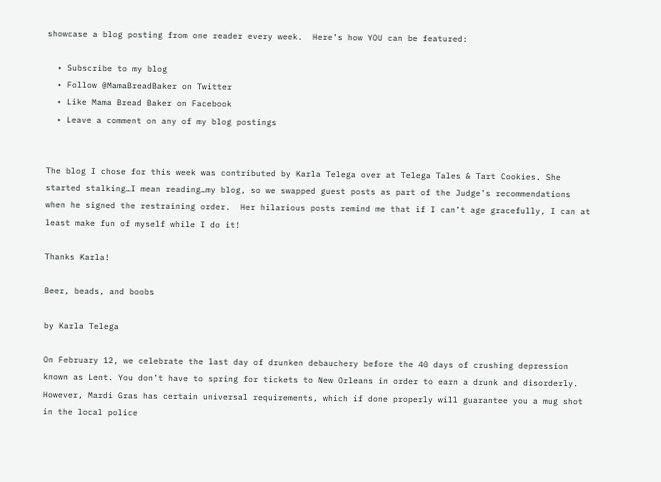showcase a blog posting from one reader every week.  Here’s how YOU can be featured:

  • Subscribe to my blog
  • Follow @MamaBreadBaker on Twitter
  • Like Mama Bread Baker on Facebook
  • Leave a comment on any of my blog postings


The blog I chose for this week was contributed by Karla Telega over at Telega Tales & Tart Cookies. She started stalking…I mean reading…my blog, so we swapped guest posts as part of the Judge’s recommendations when he signed the restraining order.  Her hilarious posts remind me that if I can’t age gracefully, I can at least make fun of myself while I do it!

Thanks Karla!

Beer, beads, and boobs

by Karla Telega

On February 12, we celebrate the last day of drunken debauchery before the 40 days of crushing depression known as Lent. You don’t have to spring for tickets to New Orleans in order to earn a drunk and disorderly. However, Mardi Gras has certain universal requirements, which if done properly will guarantee you a mug shot in the local police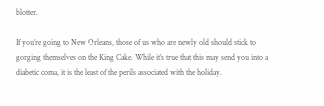blotter.

If you’re going to New Orleans, those of us who are newly old should stick to gorging themselves on the King Cake. While it’s true that this may send you into a diabetic coma, it is the least of the perils associated with the holiday.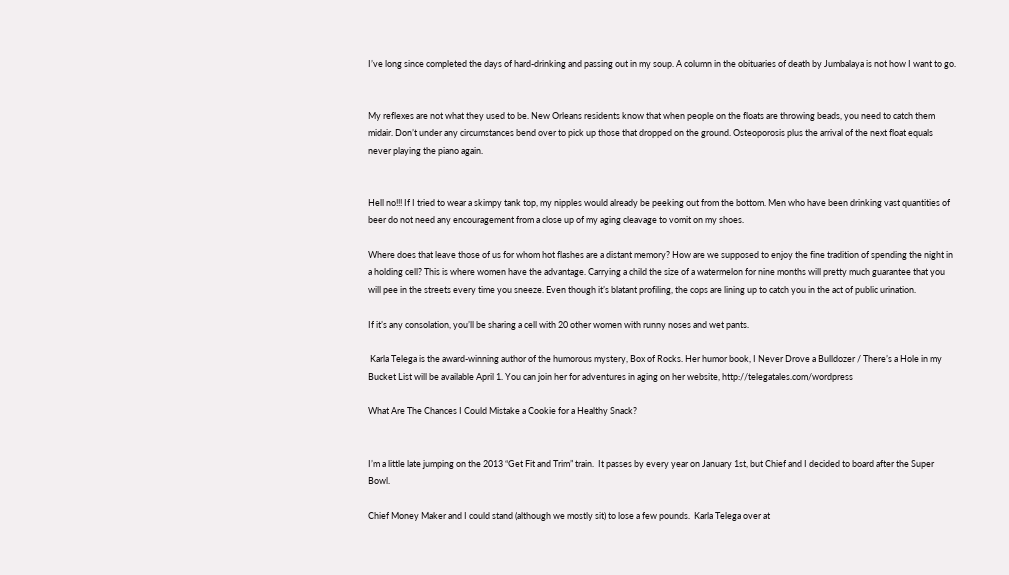I’ve long since completed the days of hard-drinking and passing out in my soup. A column in the obituaries of death by Jumbalaya is not how I want to go.


My reflexes are not what they used to be. New Orleans residents know that when people on the floats are throwing beads, you need to catch them midair. Don’t under any circumstances bend over to pick up those that dropped on the ground. Osteoporosis plus the arrival of the next float equals never playing the piano again.


Hell no!!! If I tried to wear a skimpy tank top, my nipples would already be peeking out from the bottom. Men who have been drinking vast quantities of beer do not need any encouragement from a close up of my aging cleavage to vomit on my shoes.

Where does that leave those of us for whom hot flashes are a distant memory? How are we supposed to enjoy the fine tradition of spending the night in a holding cell? This is where women have the advantage. Carrying a child the size of a watermelon for nine months will pretty much guarantee that you will pee in the streets every time you sneeze. Even though it’s blatant profiling, the cops are lining up to catch you in the act of public urination.

If it’s any consolation, you’ll be sharing a cell with 20 other women with runny noses and wet pants.

 Karla Telega is the award-winning author of the humorous mystery, Box of Rocks. Her humor book, I Never Drove a Bulldozer / There’s a Hole in my Bucket List will be available April 1. You can join her for adventures in aging on her website, http://telegatales.com/wordpress

What Are The Chances I Could Mistake a Cookie for a Healthy Snack?


I’m a little late jumping on the 2013 “Get Fit and Trim” train.  It passes by every year on January 1st, but Chief and I decided to board after the Super Bowl.

Chief Money Maker and I could stand (although we mostly sit) to lose a few pounds.  Karla Telega over at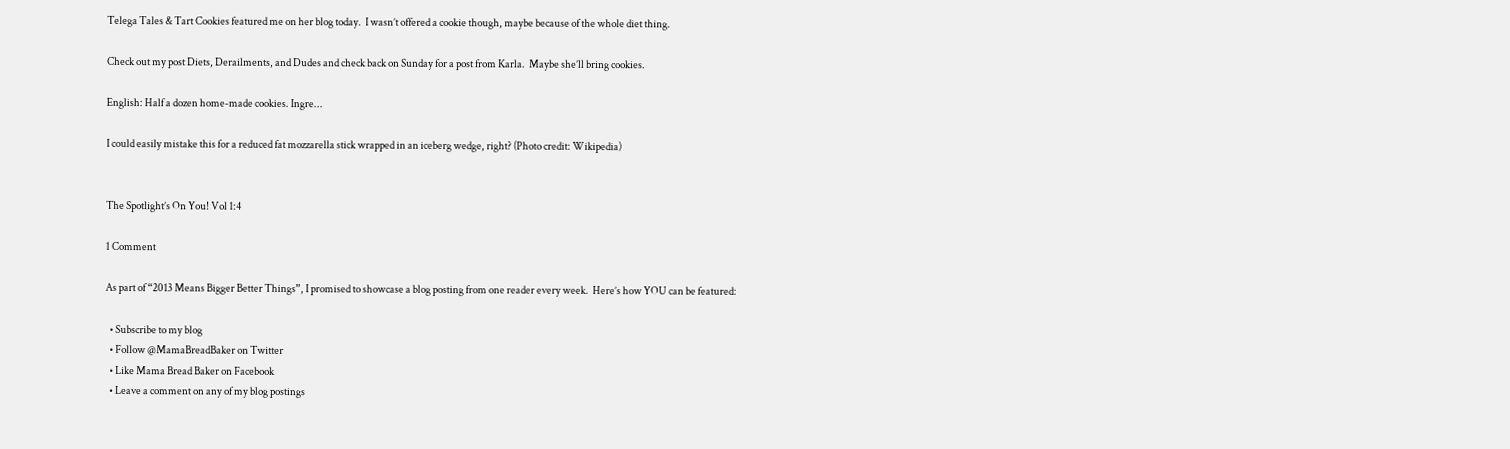Telega Tales & Tart Cookies featured me on her blog today.  I wasn’t offered a cookie though, maybe because of the whole diet thing.

Check out my post Diets, Derailments, and Dudes and check back on Sunday for a post from Karla.  Maybe she’ll bring cookies.

English: Half a dozen home-made cookies. Ingre...

I could easily mistake this for a reduced fat mozzarella stick wrapped in an iceberg wedge, right? (Photo credit: Wikipedia)


The Spotlight’s On You! Vol 1:4

1 Comment

As part of “2013 Means Bigger Better Things”, I promised to showcase a blog posting from one reader every week.  Here’s how YOU can be featured:

  • Subscribe to my blog
  • Follow @MamaBreadBaker on Twitter
  • Like Mama Bread Baker on Facebook
  • Leave a comment on any of my blog postings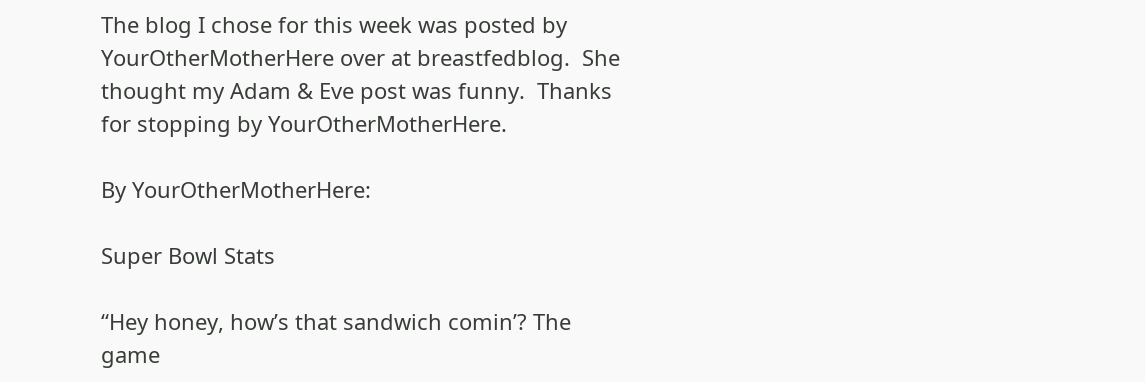The blog I chose for this week was posted by YourOtherMotherHere over at breastfedblog.  She thought my Adam & Eve post was funny.  Thanks for stopping by YourOtherMotherHere.

By YourOtherMotherHere:

Super Bowl Stats

“Hey honey, how’s that sandwich comin’? The game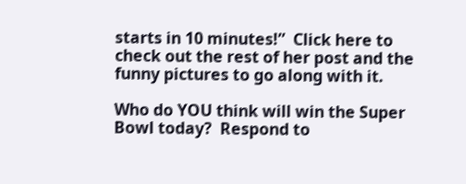starts in 10 minutes!”  Click here to check out the rest of her post and the funny pictures to go along with it.

Who do YOU think will win the Super Bowl today?  Respond to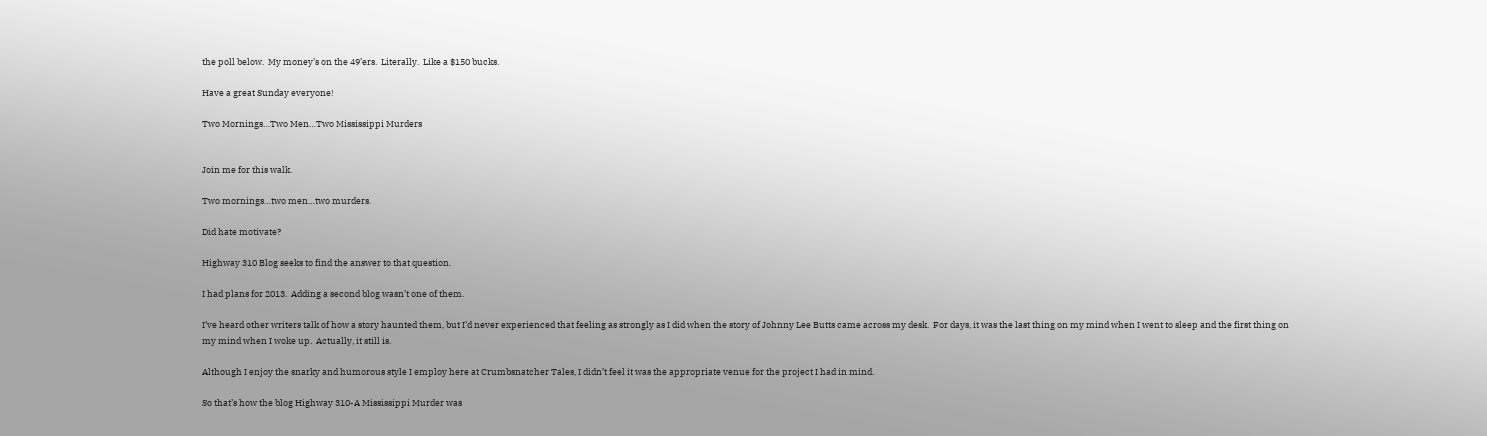the poll below.  My money’s on the 49’ers.  Literally.  Like a $150 bucks.

Have a great Sunday everyone!

Two Mornings…Two Men…Two Mississippi Murders


Join me for this walk.

Two mornings…two men…two murders.

Did hate motivate?

Highway 310 Blog seeks to find the answer to that question.

I had plans for 2013.  Adding a second blog wasn’t one of them.

I’ve heard other writers talk of how a story haunted them, but I’d never experienced that feeling as strongly as I did when the story of Johnny Lee Butts came across my desk.  For days, it was the last thing on my mind when I went to sleep and the first thing on my mind when I woke up.  Actually, it still is.

Although I enjoy the snarky and humorous style I employ here at Crumbsnatcher Tales, I didn’t feel it was the appropriate venue for the project I had in mind.

So that’s how the blog Highway 310-A Mississippi Murder was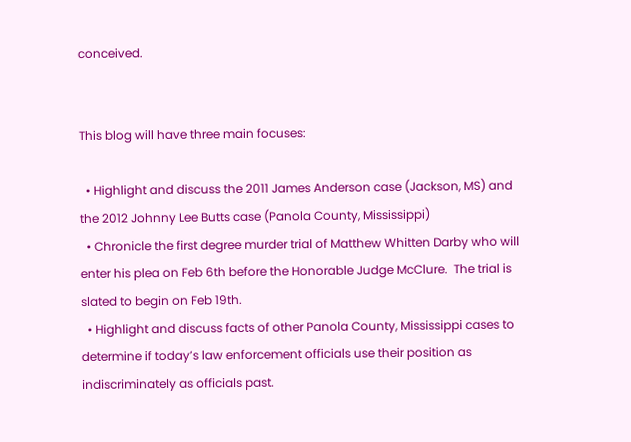conceived.


This blog will have three main focuses:

  • Highlight and discuss the 2011 James Anderson case (Jackson, MS) and the 2012 Johnny Lee Butts case (Panola County, Mississippi)
  • Chronicle the first degree murder trial of Matthew Whitten Darby who will enter his plea on Feb 6th before the Honorable Judge McClure.  The trial is slated to begin on Feb 19th.
  • Highlight and discuss facts of other Panola County, Mississippi cases to determine if today’s law enforcement officials use their position as indiscriminately as officials past.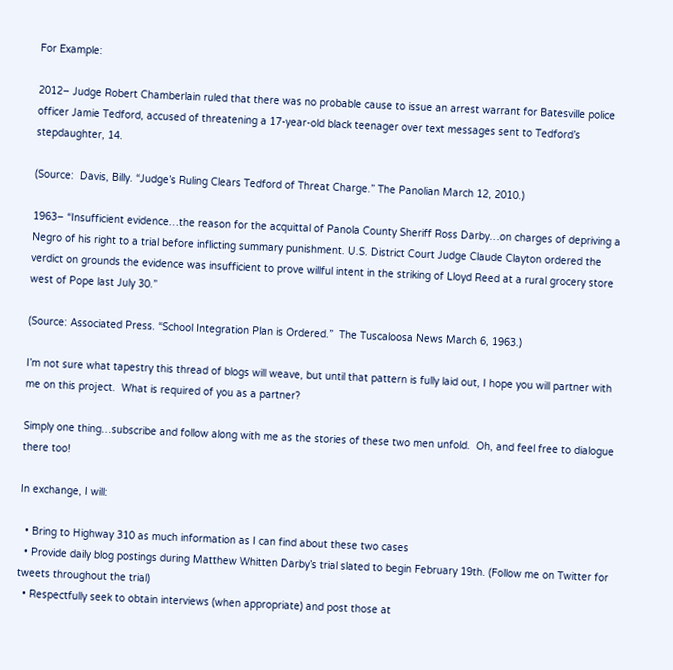For Example:

2012– Judge Robert Chamberlain ruled that there was no probable cause to issue an arrest warrant for Batesville police officer Jamie Tedford, accused of threatening a 17-year-old black teenager over text messages sent to Tedford’s stepdaughter, 14.

(Source:  Davis, Billy. “Judge’s Ruling Clears Tedford of Threat Charge.” The Panolian March 12, 2010.)

1963– “Insufficient evidence…the reason for the acquittal of Panola County Sheriff Ross Darby…on charges of depriving a Negro of his right to a trial before inflicting summary punishment. U.S. District Court Judge Claude Clayton ordered the verdict on grounds the evidence was insufficient to prove willful intent in the striking of Lloyd Reed at a rural grocery store west of Pope last July 30.”

(Source: Associated Press. “School Integration Plan is Ordered.”  The Tuscaloosa News March 6, 1963.)

I’m not sure what tapestry this thread of blogs will weave, but until that pattern is fully laid out, I hope you will partner with me on this project.  What is required of you as a partner?

Simply one thing…subscribe and follow along with me as the stories of these two men unfold.  Oh, and feel free to dialogue there too!

In exchange, I will:

  • Bring to Highway 310 as much information as I can find about these two cases
  • Provide daily blog postings during Matthew Whitten Darby’s trial slated to begin February 19th. (Follow me on Twitter for tweets throughout the trial)
  • Respectfully seek to obtain interviews (when appropriate) and post those at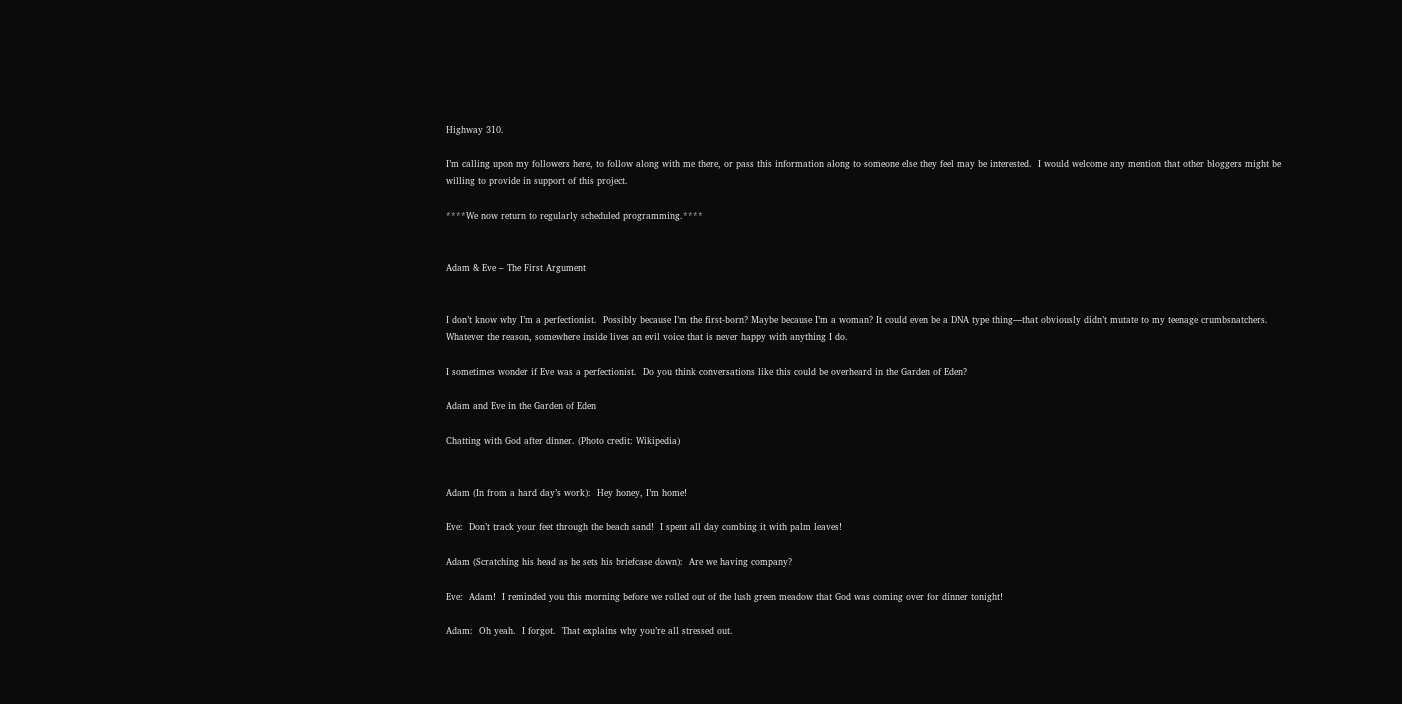Highway 310.

I’m calling upon my followers here, to follow along with me there, or pass this information along to someone else they feel may be interested.  I would welcome any mention that other bloggers might be willing to provide in support of this project.

****We now return to regularly scheduled programming.****


Adam & Eve – The First Argument


I don’t know why I’m a perfectionist.  Possibly because I’m the first-born? Maybe because I’m a woman? It could even be a DNA type thing—that obviously didn’t mutate to my teenage crumbsnatchers.  Whatever the reason, somewhere inside lives an evil voice that is never happy with anything I do.

I sometimes wonder if Eve was a perfectionist.  Do you think conversations like this could be overheard in the Garden of Eden?

Adam and Eve in the Garden of Eden

Chatting with God after dinner. (Photo credit: Wikipedia)


Adam (In from a hard day’s work):  Hey honey, I’m home!

Eve:  Don’t track your feet through the beach sand!  I spent all day combing it with palm leaves!

Adam (Scratching his head as he sets his briefcase down):  Are we having company?

Eve:  Adam!  I reminded you this morning before we rolled out of the lush green meadow that God was coming over for dinner tonight!

Adam:  Oh yeah.  I forgot.  That explains why you’re all stressed out.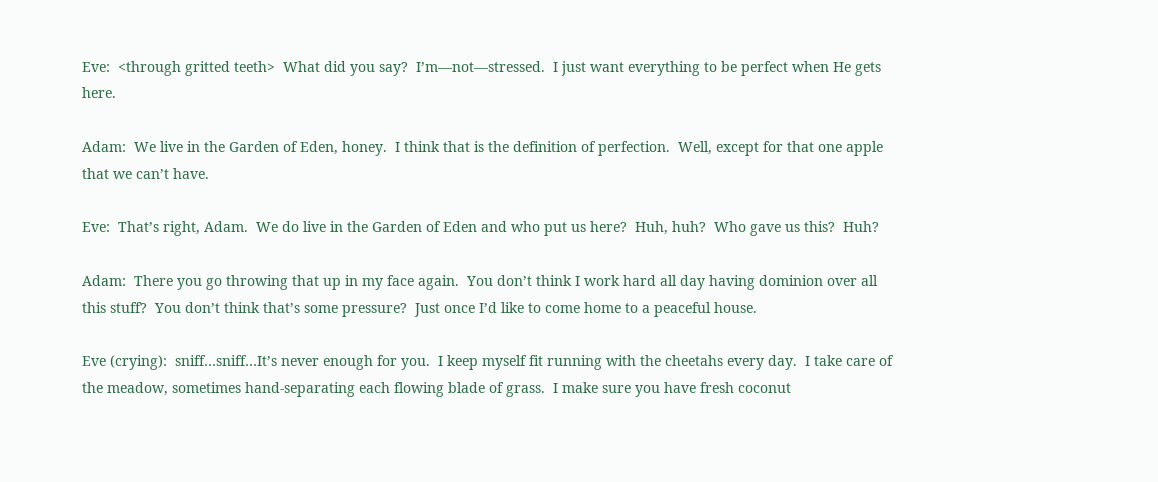Eve:  <through gritted teeth>  What did you say?  I’m—not—stressed.  I just want everything to be perfect when He gets here.

Adam:  We live in the Garden of Eden, honey.  I think that is the definition of perfection.  Well, except for that one apple that we can’t have.

Eve:  That’s right, Adam.  We do live in the Garden of Eden and who put us here?  Huh, huh?  Who gave us this?  Huh?

Adam:  There you go throwing that up in my face again.  You don’t think I work hard all day having dominion over all this stuff?  You don’t think that’s some pressure?  Just once I’d like to come home to a peaceful house.

Eve (crying):  sniff…sniff…It’s never enough for you.  I keep myself fit running with the cheetahs every day.  I take care of the meadow, sometimes hand-separating each flowing blade of grass.  I make sure you have fresh coconut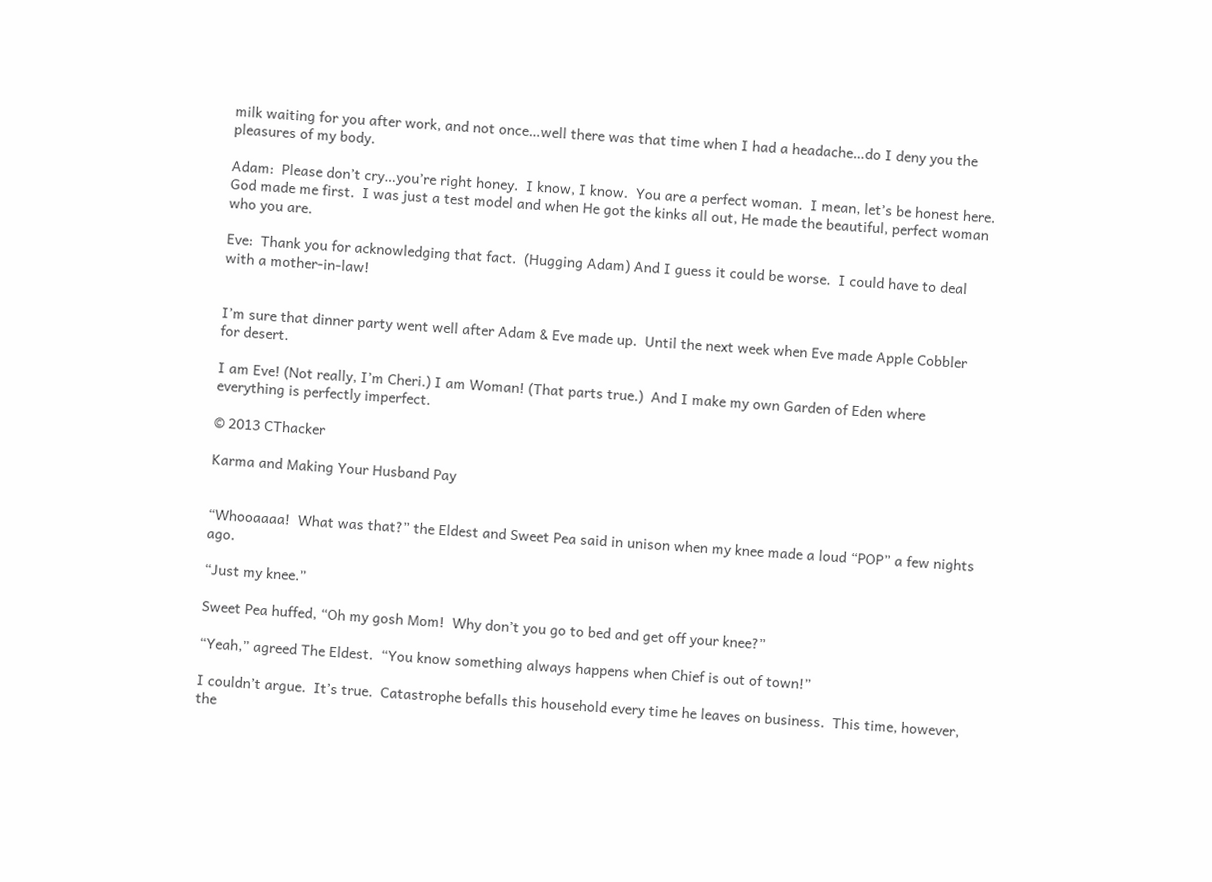milk waiting for you after work, and not once…well there was that time when I had a headache…do I deny you the pleasures of my body.

Adam:  Please don’t cry…you’re right honey.  I know, I know.  You are a perfect woman.  I mean, let’s be honest here.  God made me first.  I was just a test model and when He got the kinks all out, He made the beautiful, perfect woman who you are.

Eve:  Thank you for acknowledging that fact.  (Hugging Adam) And I guess it could be worse.  I could have to deal with a mother-in-law!


I’m sure that dinner party went well after Adam & Eve made up.  Until the next week when Eve made Apple Cobbler for desert.

I am Eve! (Not really, I’m Cheri.) I am Woman! (That parts true.)  And I make my own Garden of Eden where everything is perfectly imperfect.

© 2013 CThacker

Karma and Making Your Husband Pay


“Whooaaaa!  What was that?” the Eldest and Sweet Pea said in unison when my knee made a loud “POP” a few nights ago.

“Just my knee.”

Sweet Pea huffed, “Oh my gosh Mom!  Why don’t you go to bed and get off your knee?”

“Yeah,” agreed The Eldest.  “You know something always happens when Chief is out of town!”

I couldn’t argue.  It’s true.  Catastrophe befalls this household every time he leaves on business.  This time, however, the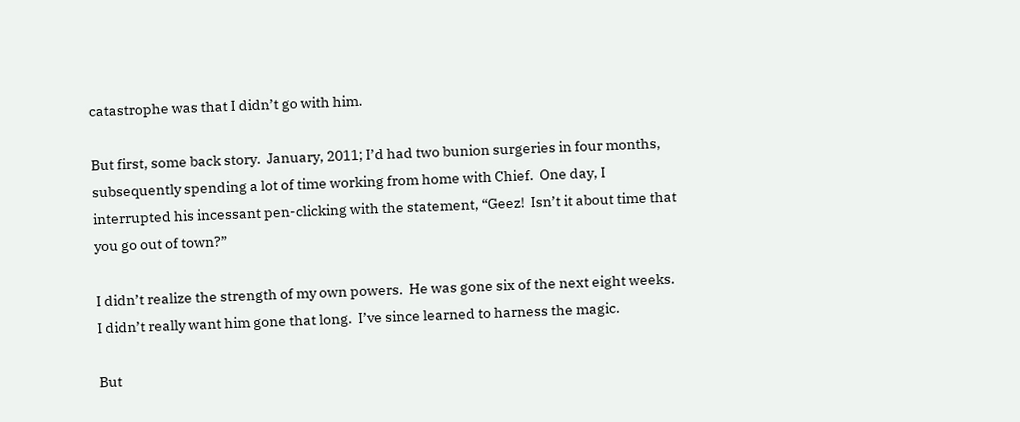catastrophe was that I didn’t go with him.

But first, some back story.  January, 2011; I’d had two bunion surgeries in four months, subsequently spending a lot of time working from home with Chief.  One day, I interrupted his incessant pen-clicking with the statement, “Geez!  Isn’t it about time that you go out of town?”

I didn’t realize the strength of my own powers.  He was gone six of the next eight weeks.  I didn’t really want him gone that long.  I’ve since learned to harness the magic.

But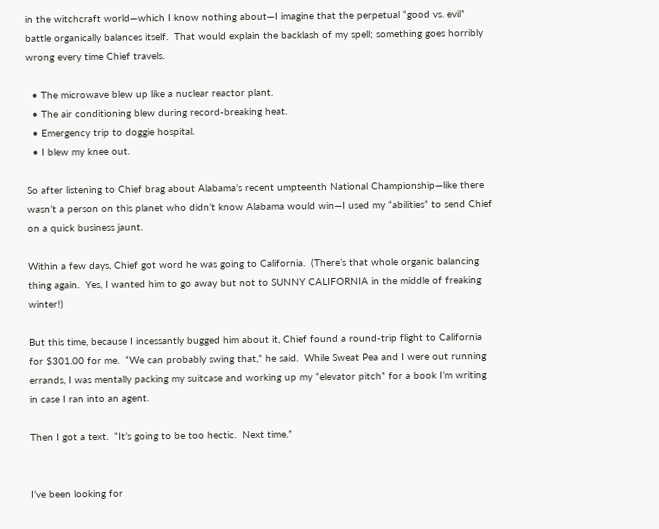in the witchcraft world—which I know nothing about—I imagine that the perpetual “good vs. evil” battle organically balances itself.  That would explain the backlash of my spell; something goes horribly wrong every time Chief travels.

  • The microwave blew up like a nuclear reactor plant.
  • The air conditioning blew during record-breaking heat.
  • Emergency trip to doggie hospital.
  • I blew my knee out.

So after listening to Chief brag about Alabama’s recent umpteenth National Championship—like there wasn’t a person on this planet who didn’t know Alabama would win—I used my “abilities” to send Chief on a quick business jaunt.

Within a few days, Chief got word he was going to California.  (There’s that whole organic balancing thing again.  Yes, I wanted him to go away but not to SUNNY CALIFORNIA in the middle of freaking winter!)

But this time, because I incessantly bugged him about it, Chief found a round-trip flight to California for $301.00 for me.  “We can probably swing that,” he said.  While Sweat Pea and I were out running errands, I was mentally packing my suitcase and working up my “elevator pitch” for a book I’m writing in case I ran into an agent.

Then I got a text.  “It’s going to be too hectic.  Next time.”


I’ve been looking for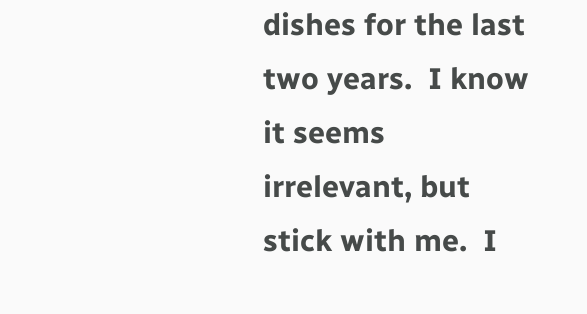dishes for the last two years.  I know it seems irrelevant, but stick with me.  I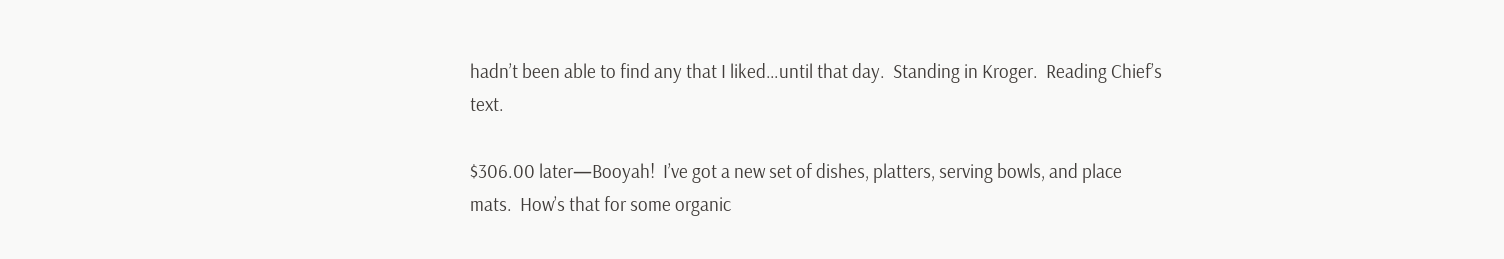hadn’t been able to find any that I liked…until that day.  Standing in Kroger.  Reading Chief’s text.

$306.00 later—Booyah!  I’ve got a new set of dishes, platters, serving bowls, and place mats.  How’s that for some organic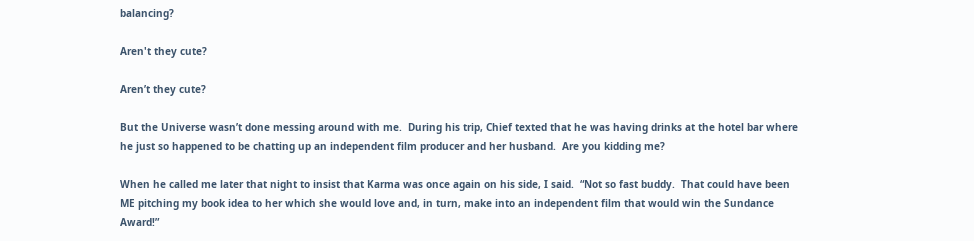balancing?

Aren't they cute?

Aren’t they cute?

But the Universe wasn’t done messing around with me.  During his trip, Chief texted that he was having drinks at the hotel bar where he just so happened to be chatting up an independent film producer and her husband.  Are you kidding me?

When he called me later that night to insist that Karma was once again on his side, I said.  “Not so fast buddy.  That could have been ME pitching my book idea to her which she would love and, in turn, make into an independent film that would win the Sundance Award!”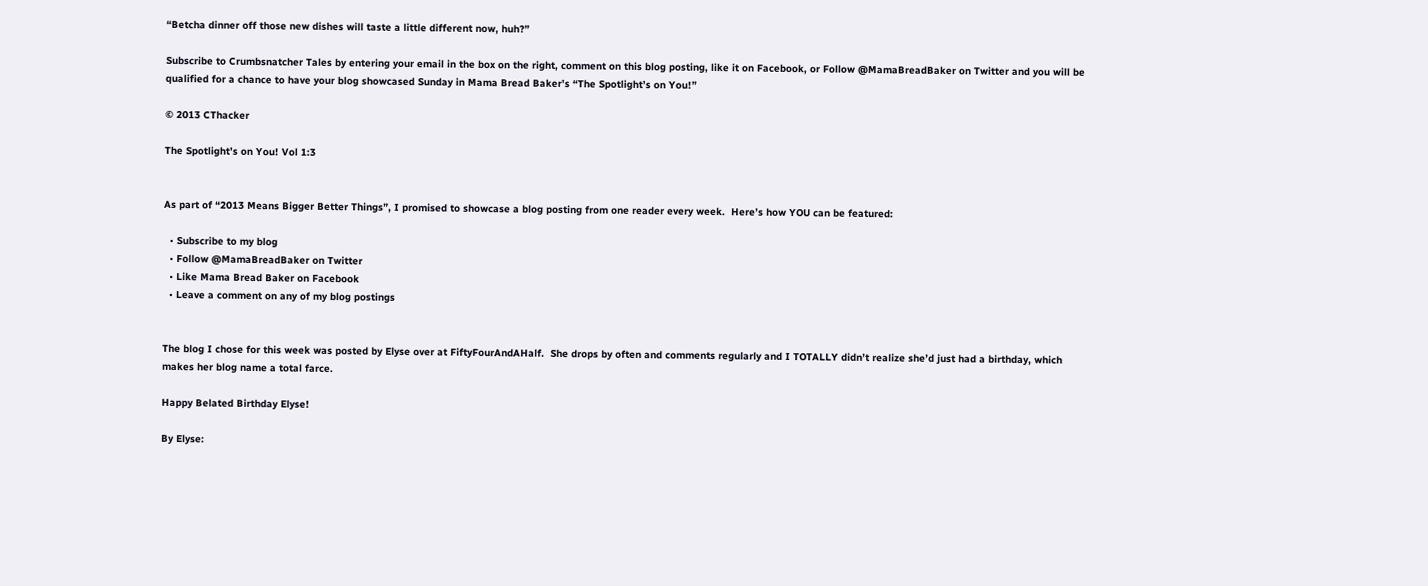“Betcha dinner off those new dishes will taste a little different now, huh?”

Subscribe to Crumbsnatcher Tales by entering your email in the box on the right, comment on this blog posting, like it on Facebook, or Follow @MamaBreadBaker on Twitter and you will be qualified for a chance to have your blog showcased Sunday in Mama Bread Baker’s “The Spotlight’s on You!”

© 2013 CThacker

The Spotlight’s on You! Vol 1:3


As part of “2013 Means Bigger Better Things”, I promised to showcase a blog posting from one reader every week.  Here’s how YOU can be featured:

  • Subscribe to my blog
  • Follow @MamaBreadBaker on Twitter
  • Like Mama Bread Baker on Facebook
  • Leave a comment on any of my blog postings


The blog I chose for this week was posted by Elyse over at FiftyFourAndAHalf.  She drops by often and comments regularly and I TOTALLY didn’t realize she’d just had a birthday, which makes her blog name a total farce.

Happy Belated Birthday Elyse!

By Elyse: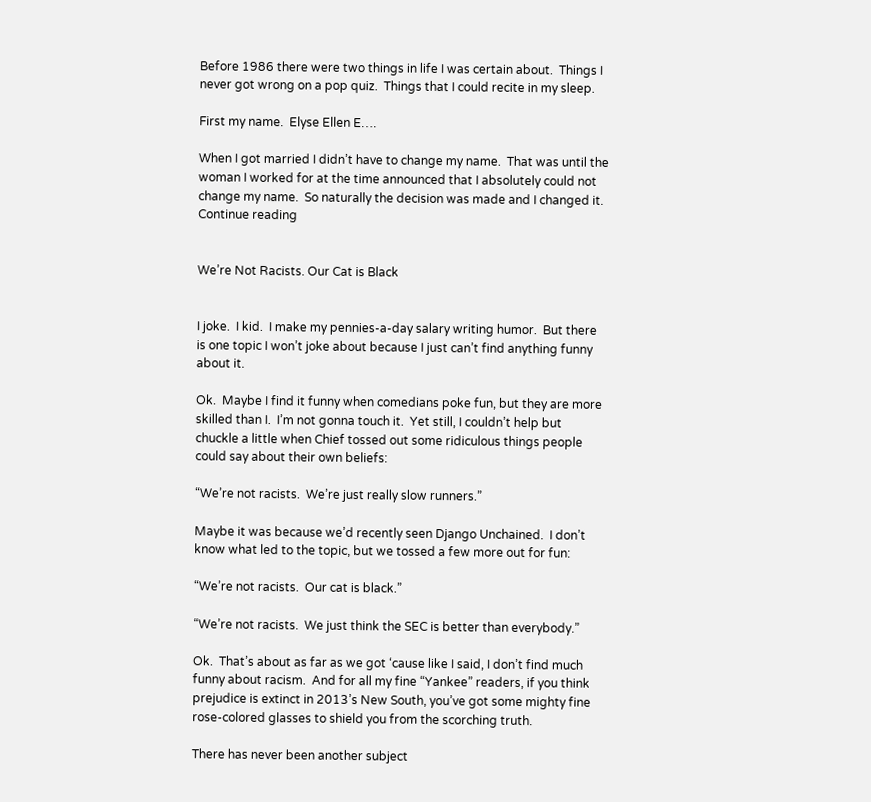Before 1986 there were two things in life I was certain about.  Things I never got wrong on a pop quiz.  Things that I could recite in my sleep.

First my name.  Elyse Ellen E….

When I got married I didn’t have to change my name.  That was until the woman I worked for at the time announced that I absolutely could not change my name.  So naturally the decision was made and I changed it.  Continue reading


We’re Not Racists. Our Cat is Black


I joke.  I kid.  I make my pennies-a-day salary writing humor.  But there is one topic I won’t joke about because I just can’t find anything funny about it.

Ok.  Maybe I find it funny when comedians poke fun, but they are more skilled than I.  I’m not gonna touch it.  Yet still, I couldn’t help but chuckle a little when Chief tossed out some ridiculous things people could say about their own beliefs:

“We’re not racists.  We’re just really slow runners.”

Maybe it was because we’d recently seen Django Unchained.  I don’t know what led to the topic, but we tossed a few more out for fun:

“We’re not racists.  Our cat is black.”

“We’re not racists.  We just think the SEC is better than everybody.”

Ok.  That’s about as far as we got ‘cause like I said, I don’t find much funny about racism.  And for all my fine “Yankee” readers, if you think prejudice is extinct in 2013’s New South, you’ve got some mighty fine rose-colored glasses to shield you from the scorching truth.

There has never been another subject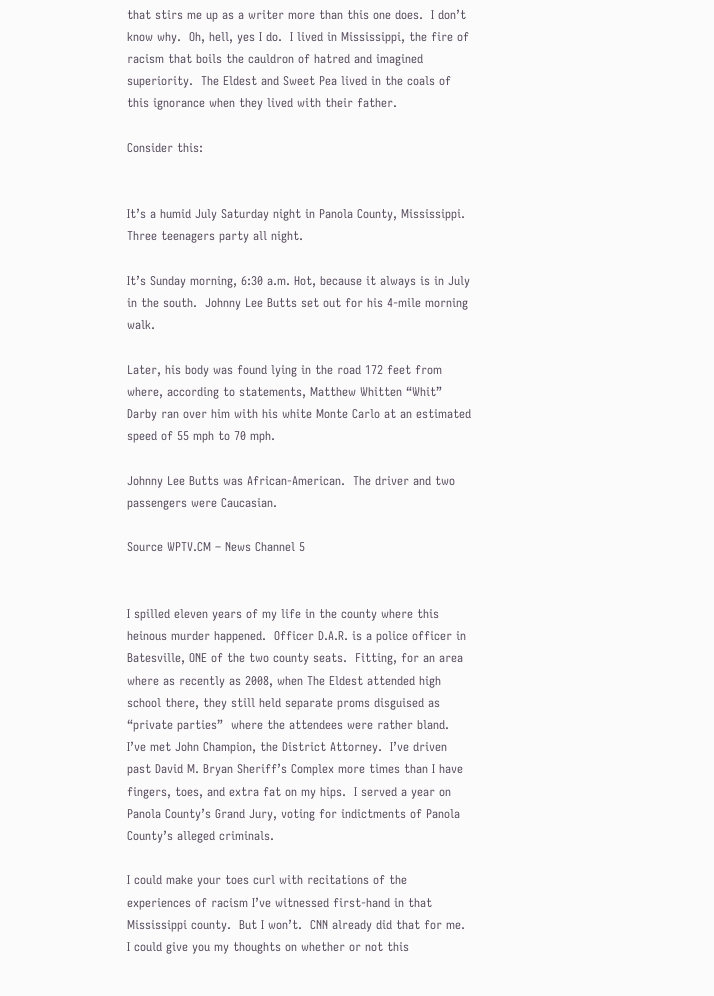that stirs me up as a writer more than this one does.  I don’t know why.  Oh, hell, yes I do.  I lived in Mississippi, the fire of racism that boils the cauldron of hatred and imagined superiority.  The Eldest and Sweet Pea lived in the coals of this ignorance when they lived with their father.

Consider this:


It’s a humid July Saturday night in Panola County, Mississippi.  Three teenagers party all night.

It’s Sunday morning, 6:30 a.m. Hot, because it always is in July in the south.  Johnny Lee Butts set out for his 4-mile morning walk.

Later, his body was found lying in the road 172 feet from where, according to statements, Matthew Whitten “Whit” Darby ran over him with his white Monte Carlo at an estimated speed of 55 mph to 70 mph.

Johnny Lee Butts was African-American.  The driver and two passengers were Caucasian.

Source WPTV.CM – News Channel 5


I spilled eleven years of my life in the county where this heinous murder happened.  Officer D.A.R. is a police officer in Batesville, ONE of the two county seats.  Fitting, for an area where as recently as 2008, when The Eldest attended high school there, they still held separate proms disguised as “private parties”  where the attendees were rather bland.  I’ve met John Champion, the District Attorney.  I’ve driven past David M. Bryan Sheriff’s Complex more times than I have fingers, toes, and extra fat on my hips.  I served a year on Panola County’s Grand Jury, voting for indictments of Panola County’s alleged criminals.

I could make your toes curl with recitations of the experiences of racism I’ve witnessed first-hand in that Mississippi county.  But I won’t.  CNN already did that for me.  I could give you my thoughts on whether or not this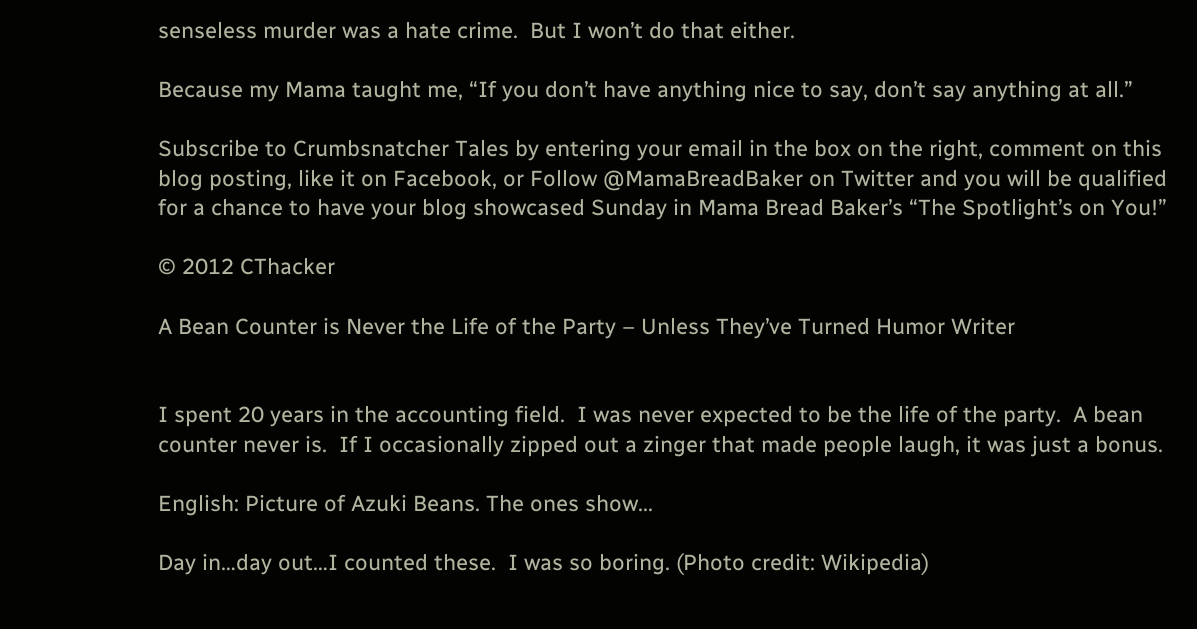senseless murder was a hate crime.  But I won’t do that either.

Because my Mama taught me, “If you don’t have anything nice to say, don’t say anything at all.”

Subscribe to Crumbsnatcher Tales by entering your email in the box on the right, comment on this blog posting, like it on Facebook, or Follow @MamaBreadBaker on Twitter and you will be qualified for a chance to have your blog showcased Sunday in Mama Bread Baker’s “The Spotlight’s on You!”

© 2012 CThacker

A Bean Counter is Never the Life of the Party – Unless They’ve Turned Humor Writer


I spent 20 years in the accounting field.  I was never expected to be the life of the party.  A bean counter never is.  If I occasionally zipped out a zinger that made people laugh, it was just a bonus.

English: Picture of Azuki Beans. The ones show...

Day in…day out…I counted these.  I was so boring. (Photo credit: Wikipedia)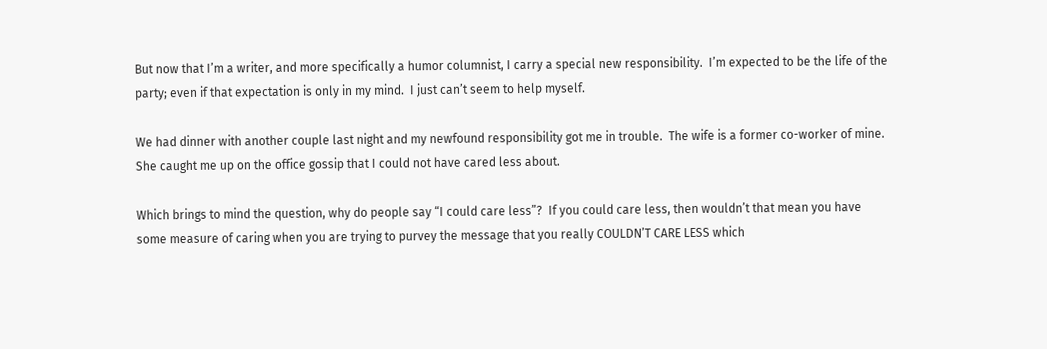But now that I’m a writer, and more specifically a humor columnist, I carry a special new responsibility.  I’m expected to be the life of the party; even if that expectation is only in my mind.  I just can’t seem to help myself.

We had dinner with another couple last night and my newfound responsibility got me in trouble.  The wife is a former co-worker of mine.  She caught me up on the office gossip that I could not have cared less about.

Which brings to mind the question, why do people say “I could care less”?  If you could care less, then wouldn’t that mean you have some measure of caring when you are trying to purvey the message that you really COULDN’T CARE LESS which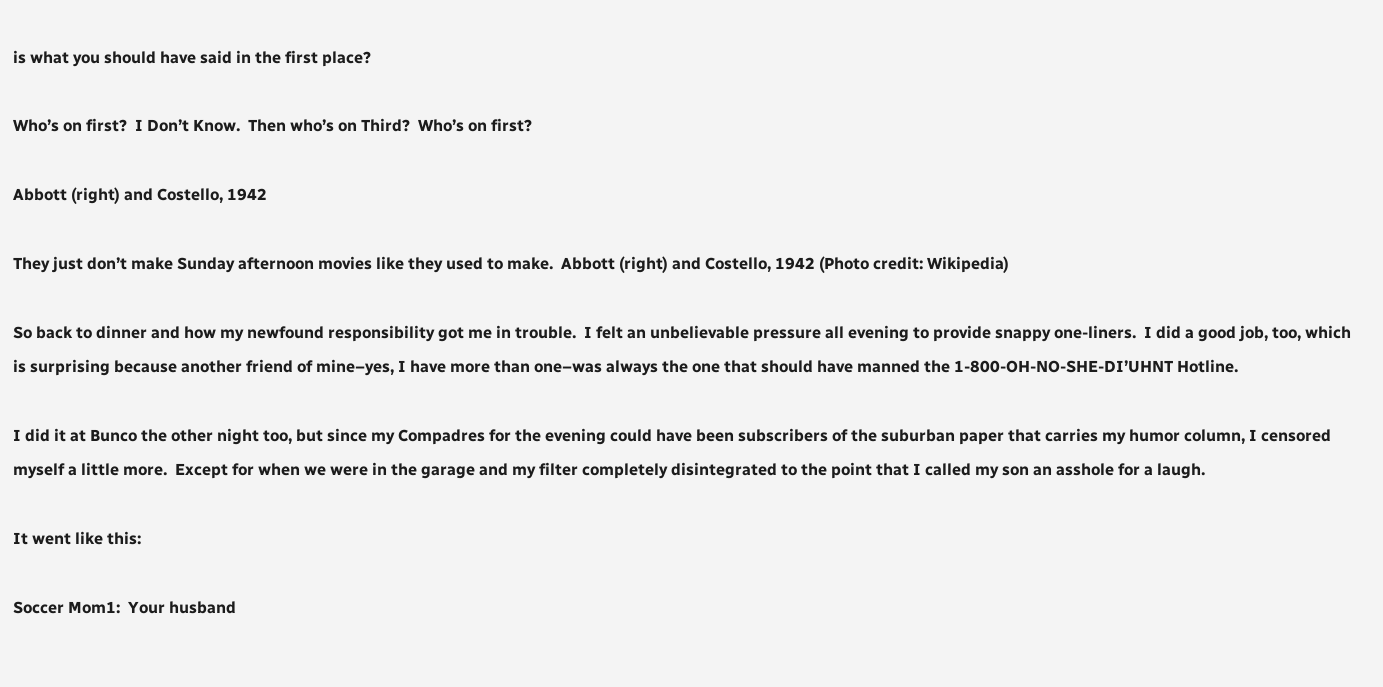is what you should have said in the first place?

Who’s on first?  I Don’t Know.  Then who’s on Third?  Who’s on first?

Abbott (right) and Costello, 1942

They just don’t make Sunday afternoon movies like they used to make.  Abbott (right) and Costello, 1942 (Photo credit: Wikipedia)

So back to dinner and how my newfound responsibility got me in trouble.  I felt an unbelievable pressure all evening to provide snappy one-liners.  I did a good job, too, which is surprising because another friend of mine–yes, I have more than one–was always the one that should have manned the 1-800-OH-NO-SHE-DI’UHNT Hotline.

I did it at Bunco the other night too, but since my Compadres for the evening could have been subscribers of the suburban paper that carries my humor column, I censored myself a little more.  Except for when we were in the garage and my filter completely disintegrated to the point that I called my son an asshole for a laugh.

It went like this:

Soccer Mom1:  Your husband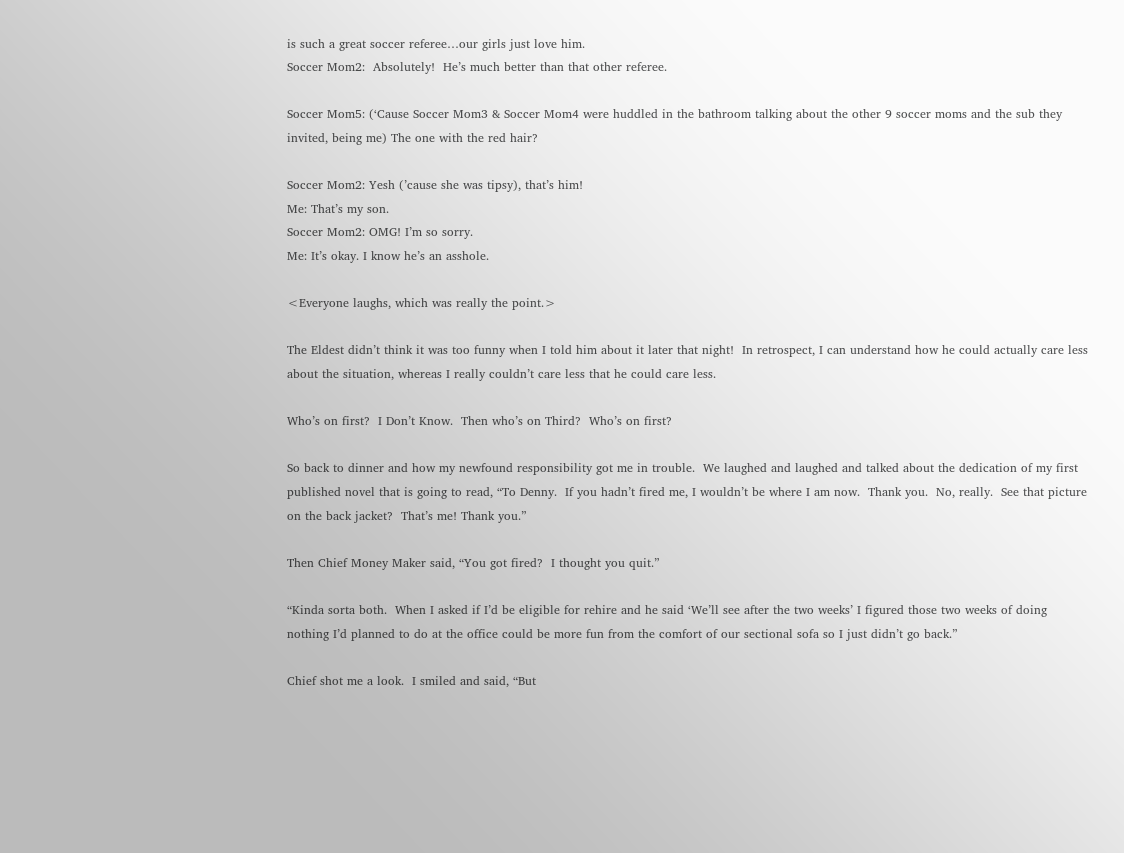is such a great soccer referee…our girls just love him.
Soccer Mom2:  Absolutely!  He’s much better than that other referee.

Soccer Mom5: (‘Cause Soccer Mom3 & Soccer Mom4 were huddled in the bathroom talking about the other 9 soccer moms and the sub they invited, being me) The one with the red hair?

Soccer Mom2: Yesh (’cause she was tipsy), that’s him!
Me: That’s my son.
Soccer Mom2: OMG! I’m so sorry.
Me: It’s okay. I know he’s an asshole.

<Everyone laughs, which was really the point.>

The Eldest didn’t think it was too funny when I told him about it later that night!  In retrospect, I can understand how he could actually care less about the situation, whereas I really couldn’t care less that he could care less.

Who’s on first?  I Don’t Know.  Then who’s on Third?  Who’s on first?

So back to dinner and how my newfound responsibility got me in trouble.  We laughed and laughed and talked about the dedication of my first published novel that is going to read, “To Denny.  If you hadn’t fired me, I wouldn’t be where I am now.  Thank you.  No, really.  See that picture on the back jacket?  That’s me! Thank you.”

Then Chief Money Maker said, “You got fired?  I thought you quit.”

“Kinda sorta both.  When I asked if I’d be eligible for rehire and he said ‘We’ll see after the two weeks’ I figured those two weeks of doing nothing I’d planned to do at the office could be more fun from the comfort of our sectional sofa so I just didn’t go back.”

Chief shot me a look.  I smiled and said, “But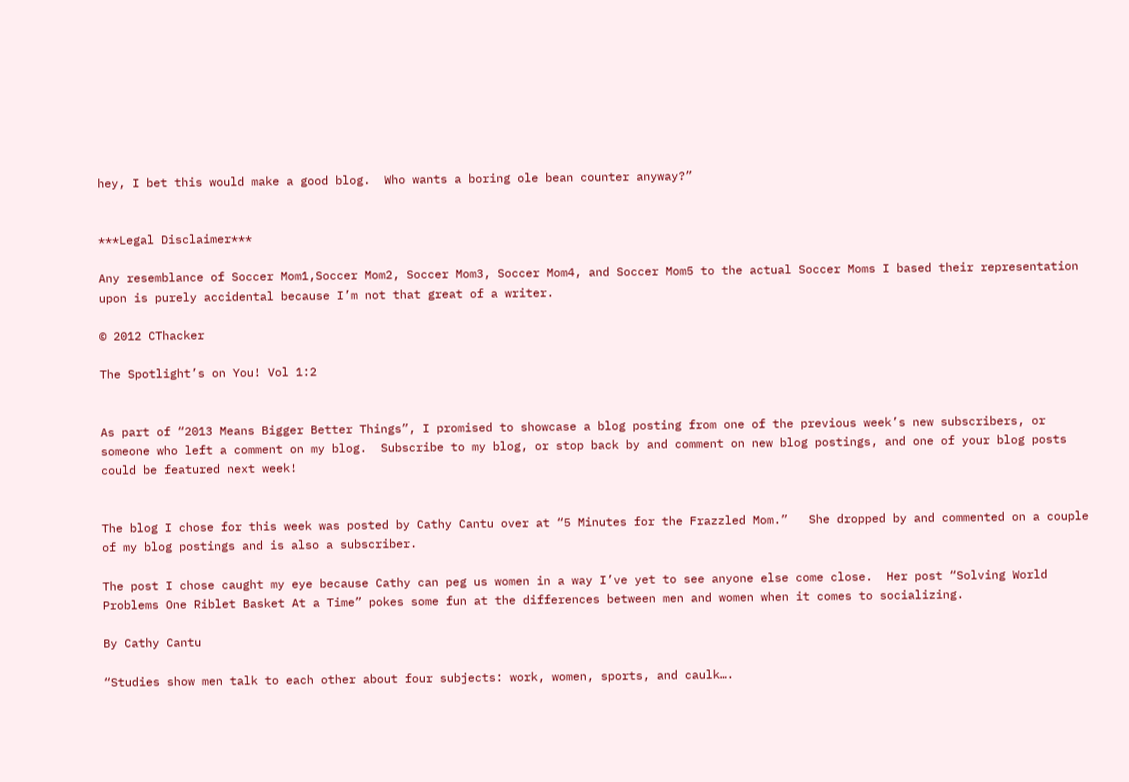hey, I bet this would make a good blog.  Who wants a boring ole bean counter anyway?”


***Legal Disclaimer***

Any resemblance of Soccer Mom1,Soccer Mom2, Soccer Mom3, Soccer Mom4, and Soccer Mom5 to the actual Soccer Moms I based their representation upon is purely accidental because I’m not that great of a writer.

© 2012 CThacker

The Spotlight’s on You! Vol 1:2


As part of “2013 Means Bigger Better Things”, I promised to showcase a blog posting from one of the previous week’s new subscribers, or someone who left a comment on my blog.  Subscribe to my blog, or stop back by and comment on new blog postings, and one of your blog posts could be featured next week!


The blog I chose for this week was posted by Cathy Cantu over at “5 Minutes for the Frazzled Mom.”   She dropped by and commented on a couple of my blog postings and is also a subscriber.

The post I chose caught my eye because Cathy can peg us women in a way I’ve yet to see anyone else come close.  Her post “Solving World Problems One Riblet Basket At a Time” pokes some fun at the differences between men and women when it comes to socializing.

By Cathy Cantu

“Studies show men talk to each other about four subjects: work, women, sports, and caulk….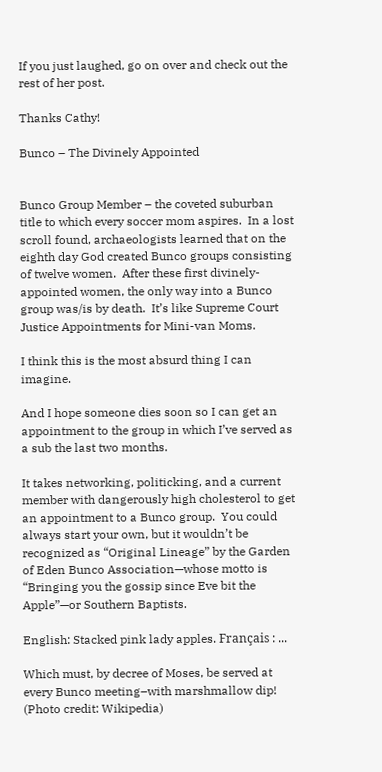If you just laughed, go on over and check out the rest of her post.

Thanks Cathy!

Bunco – The Divinely Appointed


Bunco Group Member – the coveted suburban title to which every soccer mom aspires.  In a lost scroll found, archaeologists learned that on the eighth day God created Bunco groups consisting of twelve women.  After these first divinely-appointed women, the only way into a Bunco group was/is by death.  It’s like Supreme Court Justice Appointments for Mini-van Moms.

I think this is the most absurd thing I can imagine.

And I hope someone dies soon so I can get an appointment to the group in which I’ve served as a sub the last two months.

It takes networking, politicking, and a current member with dangerously high cholesterol to get an appointment to a Bunco group.  You could always start your own, but it wouldn’t be recognized as “Original Lineage” by the Garden of Eden Bunco Association—whose motto is “Bringing you the gossip since Eve bit the Apple”—or Southern Baptists.

English: Stacked pink lady apples. Français : ...

Which must, by decree of Moses, be served at every Bunco meeting–with marshmallow dip! (Photo credit: Wikipedia)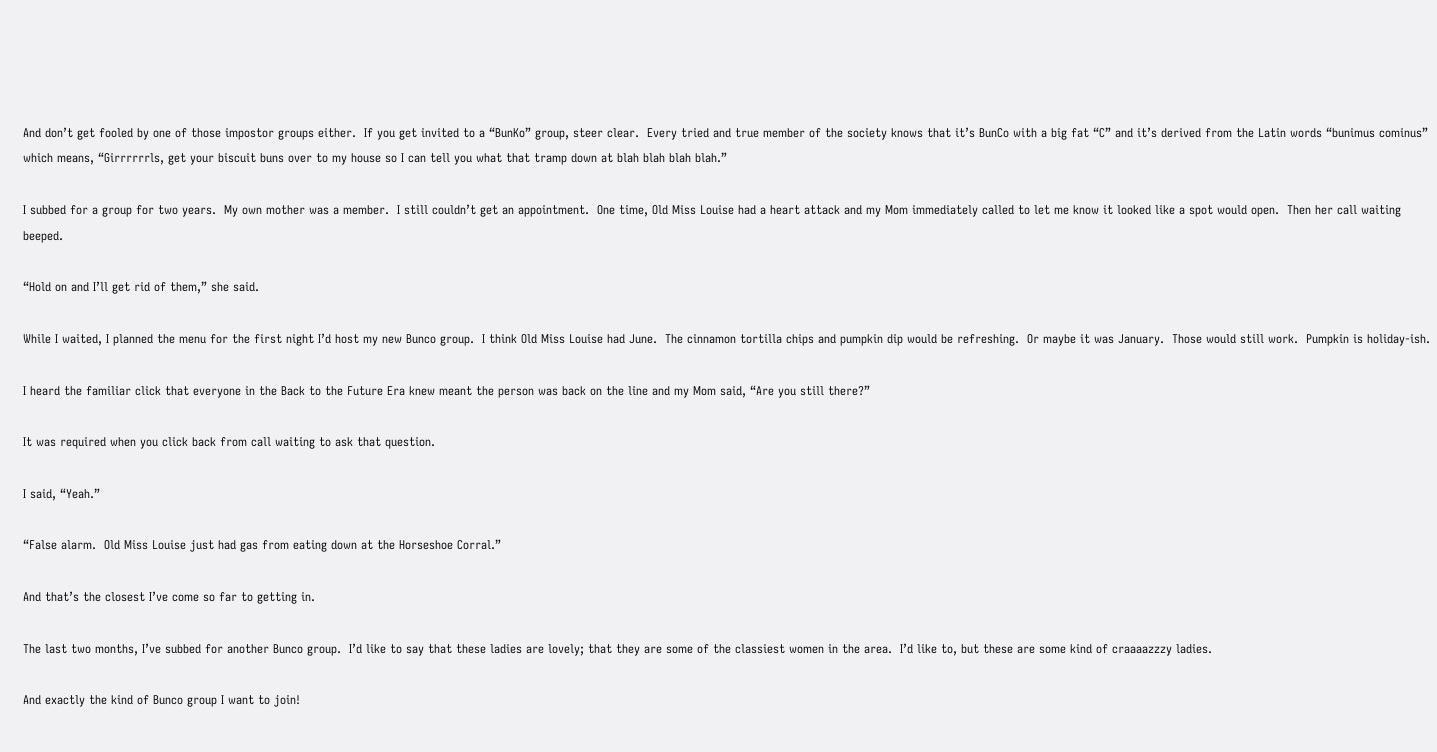And don’t get fooled by one of those impostor groups either.  If you get invited to a “BunKo” group, steer clear.  Every tried and true member of the society knows that it’s BunCo with a big fat “C” and it’s derived from the Latin words “bunimus cominus” which means, “Girrrrrrls, get your biscuit buns over to my house so I can tell you what that tramp down at blah blah blah blah.”

I subbed for a group for two years.  My own mother was a member.  I still couldn’t get an appointment.  One time, Old Miss Louise had a heart attack and my Mom immediately called to let me know it looked like a spot would open.  Then her call waiting beeped.

“Hold on and I’ll get rid of them,” she said.

While I waited, I planned the menu for the first night I’d host my new Bunco group.  I think Old Miss Louise had June.  The cinnamon tortilla chips and pumpkin dip would be refreshing.  Or maybe it was January.  Those would still work.  Pumpkin is holiday-ish.

I heard the familiar click that everyone in the Back to the Future Era knew meant the person was back on the line and my Mom said, “Are you still there?”

It was required when you click back from call waiting to ask that question.

I said, “Yeah.”

“False alarm.  Old Miss Louise just had gas from eating down at the Horseshoe Corral.”

And that’s the closest I’ve come so far to getting in.

The last two months, I’ve subbed for another Bunco group.  I’d like to say that these ladies are lovely; that they are some of the classiest women in the area.  I’d like to, but these are some kind of craaaazzzy ladies.

And exactly the kind of Bunco group I want to join!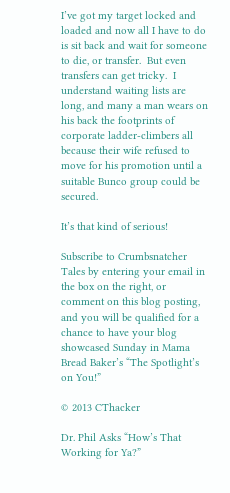I’ve got my target locked and loaded and now all I have to do is sit back and wait for someone to die, or transfer.  But even transfers can get tricky.  I understand waiting lists are long, and many a man wears on his back the footprints of corporate ladder-climbers all because their wife refused to move for his promotion until a suitable Bunco group could be secured.

It’s that kind of serious!

Subscribe to Crumbsnatcher Tales by entering your email in the box on the right, or comment on this blog posting, and you will be qualified for a chance to have your blog showcased Sunday in Mama Bread Baker’s “The Spotlight’s on You!”

© 2013 CThacker

Dr. Phil Asks “How’s That Working for Ya?”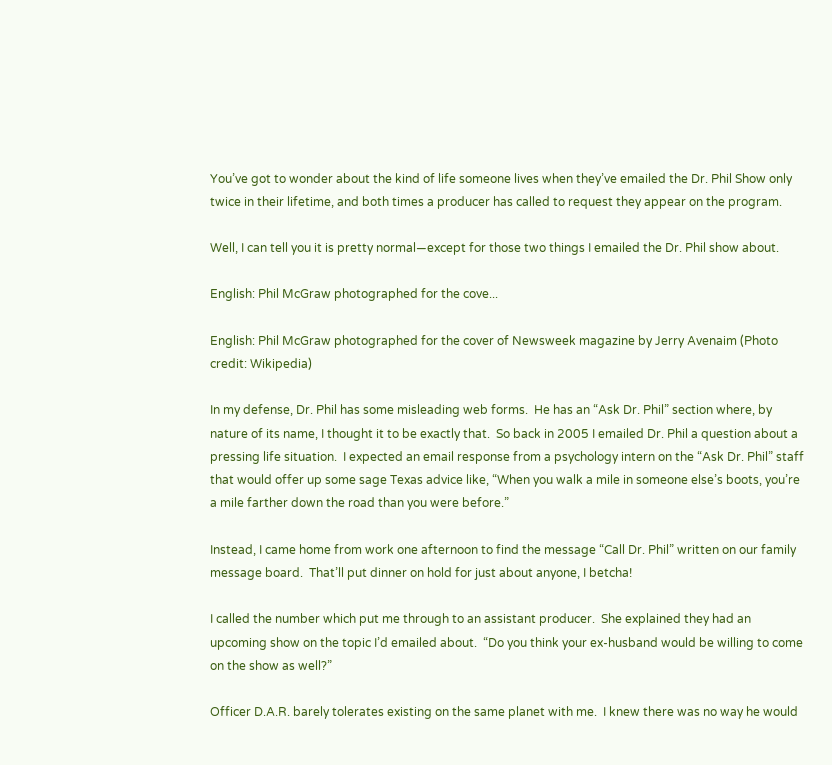You’ve got to wonder about the kind of life someone lives when they’ve emailed the Dr. Phil Show only twice in their lifetime, and both times a producer has called to request they appear on the program.

Well, I can tell you it is pretty normal—except for those two things I emailed the Dr. Phil show about.

English: Phil McGraw photographed for the cove...

English: Phil McGraw photographed for the cover of Newsweek magazine by Jerry Avenaim (Photo credit: Wikipedia)

In my defense, Dr. Phil has some misleading web forms.  He has an “Ask Dr. Phil” section where, by nature of its name, I thought it to be exactly that.  So back in 2005 I emailed Dr. Phil a question about a pressing life situation.  I expected an email response from a psychology intern on the “Ask Dr. Phil” staff that would offer up some sage Texas advice like, “When you walk a mile in someone else’s boots, you’re a mile farther down the road than you were before.”

Instead, I came home from work one afternoon to find the message “Call Dr. Phil” written on our family message board.  That’ll put dinner on hold for just about anyone, I betcha!

I called the number which put me through to an assistant producer.  She explained they had an upcoming show on the topic I’d emailed about.  “Do you think your ex-husband would be willing to come on the show as well?”

Officer D.A.R. barely tolerates existing on the same planet with me.  I knew there was no way he would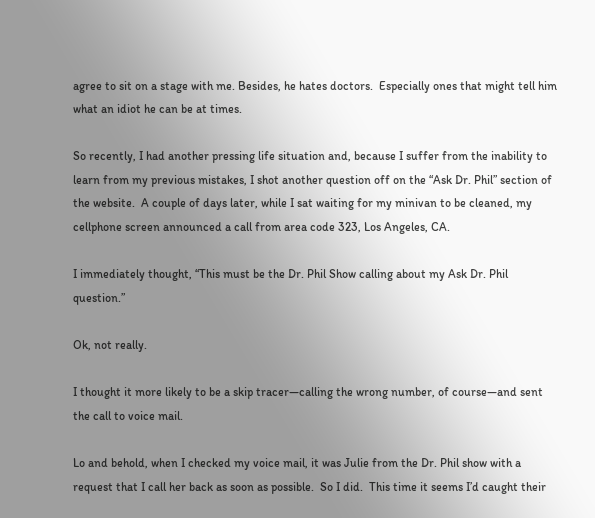agree to sit on a stage with me. Besides, he hates doctors.  Especially ones that might tell him what an idiot he can be at times.

So recently, I had another pressing life situation and, because I suffer from the inability to learn from my previous mistakes, I shot another question off on the “Ask Dr. Phil” section of the website.  A couple of days later, while I sat waiting for my minivan to be cleaned, my cellphone screen announced a call from area code 323, Los Angeles, CA.

I immediately thought, “This must be the Dr. Phil Show calling about my Ask Dr. Phil question.”

Ok, not really.

I thought it more likely to be a skip tracer—calling the wrong number, of course—and sent the call to voice mail.

Lo and behold, when I checked my voice mail, it was Julie from the Dr. Phil show with a request that I call her back as soon as possible.  So I did.  This time it seems I’d caught their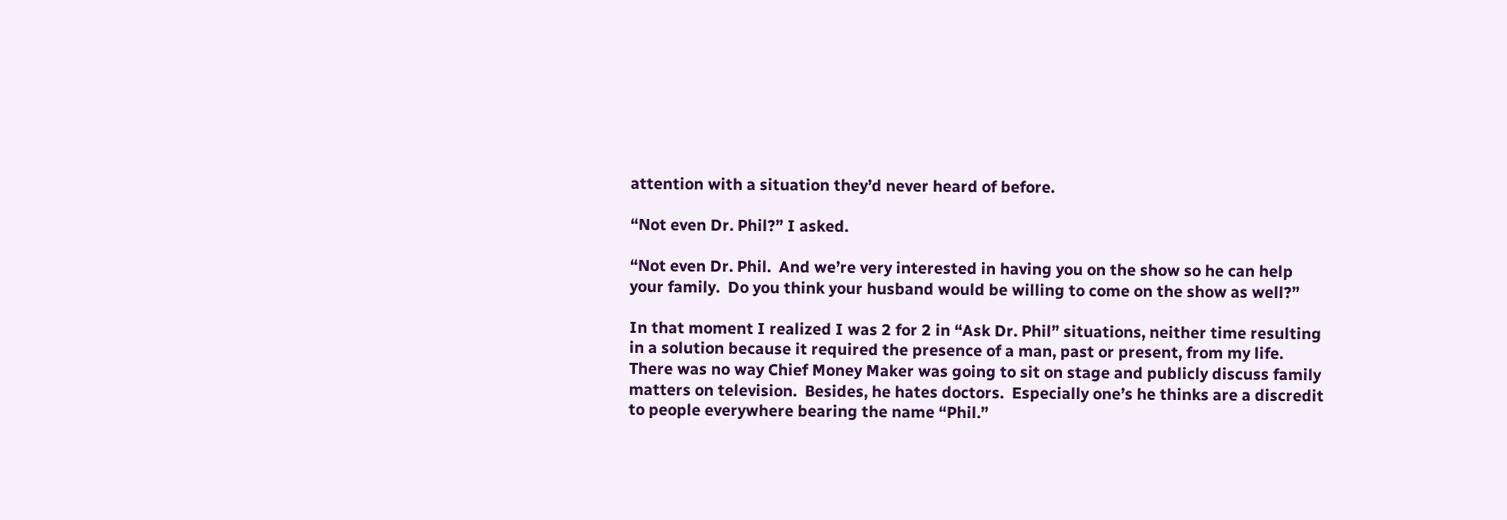attention with a situation they’d never heard of before.

“Not even Dr. Phil?” I asked.

“Not even Dr. Phil.  And we’re very interested in having you on the show so he can help your family.  Do you think your husband would be willing to come on the show as well?”

In that moment I realized I was 2 for 2 in “Ask Dr. Phil” situations, neither time resulting in a solution because it required the presence of a man, past or present, from my life.  There was no way Chief Money Maker was going to sit on stage and publicly discuss family matters on television.  Besides, he hates doctors.  Especially one’s he thinks are a discredit to people everywhere bearing the name “Phil.”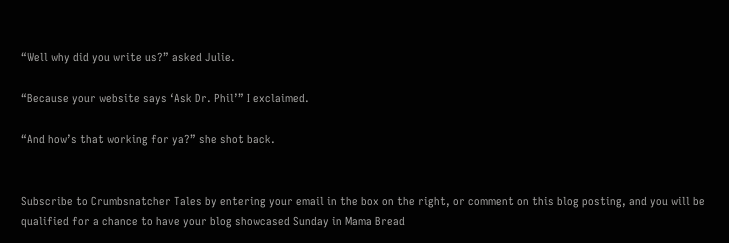“Well why did you write us?” asked Julie.

“Because your website says ‘Ask Dr. Phil’” I exclaimed.

“And how’s that working for ya?” she shot back.


Subscribe to Crumbsnatcher Tales by entering your email in the box on the right, or comment on this blog posting, and you will be qualified for a chance to have your blog showcased Sunday in Mama Bread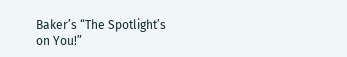Baker’s “The Spotlight’s on You!”